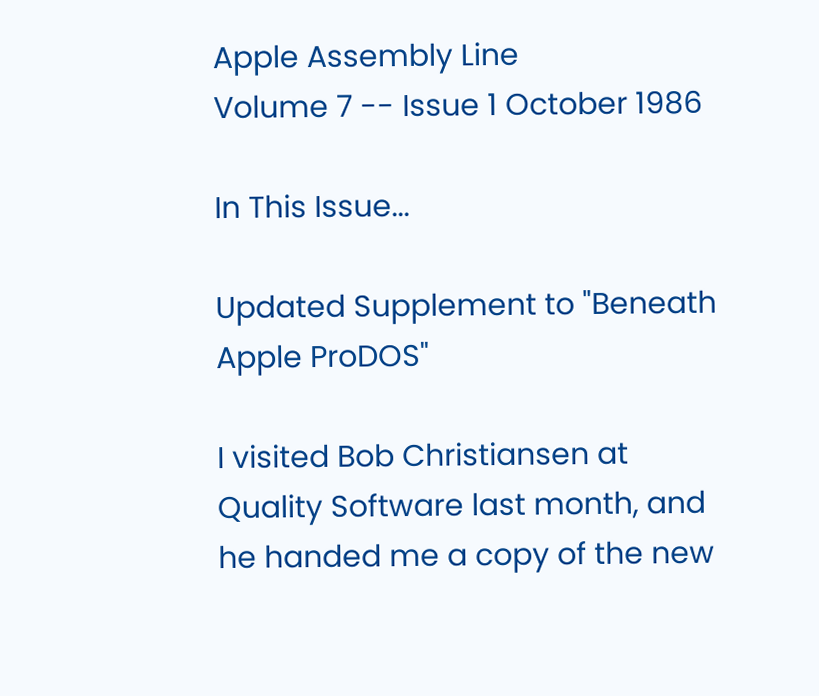Apple Assembly Line
Volume 7 -- Issue 1 October 1986

In This Issue...

Updated Supplement to "Beneath Apple ProDOS"

I visited Bob Christiansen at Quality Software last month, and he handed me a copy of the new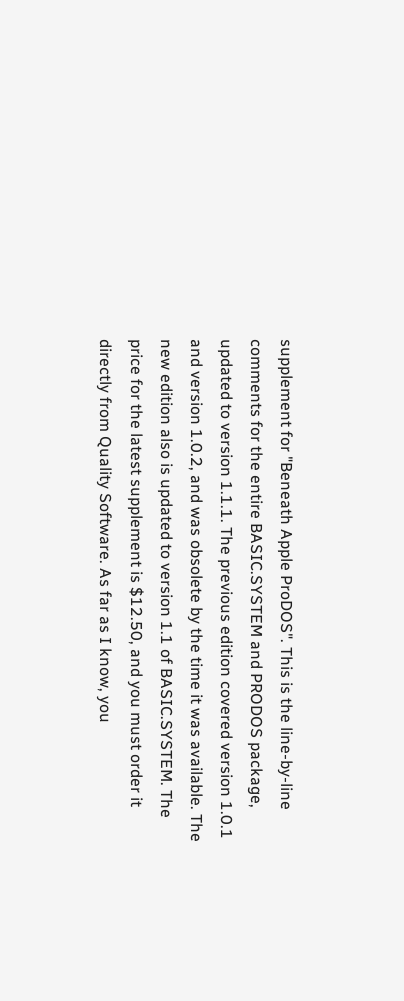supplement for "Beneath Apple ProDOS". This is the line-by-line comments for the entire BASIC.SYSTEM and PRODOS package, updated to version 1.1.1. The previous edition covered version 1.0.1 and version 1.0.2, and was obsolete by the time it was available. The new edition also is updated to version 1.1 of BASIC.SYSTEM. The price for the latest supplement is $12.50, and you must order it directly from Quality Software. As far as I know, you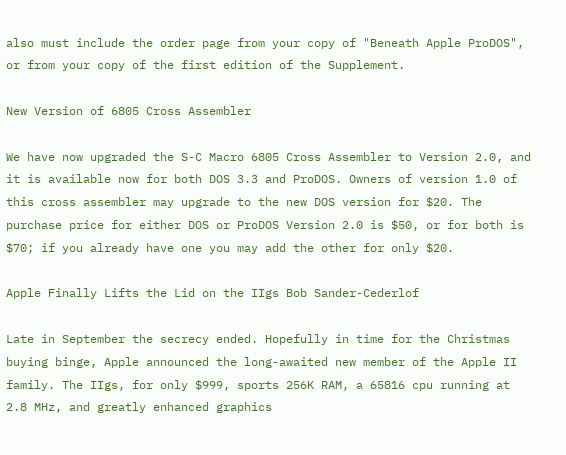also must include the order page from your copy of "Beneath Apple ProDOS", or from your copy of the first edition of the Supplement.

New Version of 6805 Cross Assembler

We have now upgraded the S-C Macro 6805 Cross Assembler to Version 2.0, and it is available now for both DOS 3.3 and ProDOS. Owners of version 1.0 of this cross assembler may upgrade to the new DOS version for $20. The purchase price for either DOS or ProDOS Version 2.0 is $50, or for both is $70; if you already have one you may add the other for only $20.

Apple Finally Lifts the Lid on the IIgs Bob Sander-Cederlof

Late in September the secrecy ended. Hopefully in time for the Christmas buying binge, Apple announced the long-awaited new member of the Apple II family. The IIgs, for only $999, sports 256K RAM, a 65816 cpu running at 2.8 MHz, and greatly enhanced graphics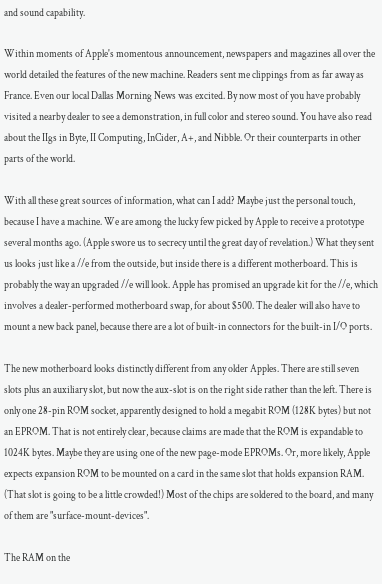and sound capability.

Within moments of Apple's momentous announcement, newspapers and magazines all over the world detailed the features of the new machine. Readers sent me clippings from as far away as France. Even our local Dallas Morning News was excited. By now most of you have probably visited a nearby dealer to see a demonstration, in full color and stereo sound. You have also read about the IIgs in Byte, II Computing, InCider, A+, and Nibble. Or their counterparts in other parts of the world.

With all these great sources of information, what can I add? Maybe just the personal touch, because I have a machine. We are among the lucky few picked by Apple to receive a prototype several months ago. (Apple swore us to secrecy until the great day of revelation.) What they sent us looks just like a //e from the outside, but inside there is a different motherboard. This is probably the way an upgraded //e will look. Apple has promised an upgrade kit for the //e, which involves a dealer-performed motherboard swap, for about $500. The dealer will also have to mount a new back panel, because there are a lot of built-in connectors for the built-in I/O ports.

The new motherboard looks distinctly different from any older Apples. There are still seven slots plus an auxiliary slot, but now the aux-slot is on the right side rather than the left. There is only one 28-pin ROM socket, apparently designed to hold a megabit ROM (128K bytes) but not an EPROM. That is not entirely clear, because claims are made that the ROM is expandable to 1024K bytes. Maybe they are using one of the new page-mode EPROMs. Or, more likely, Apple expects expansion ROM to be mounted on a card in the same slot that holds expansion RAM. (That slot is going to be a little crowded!) Most of the chips are soldered to the board, and many of them are "surface-mount-devices".

The RAM on the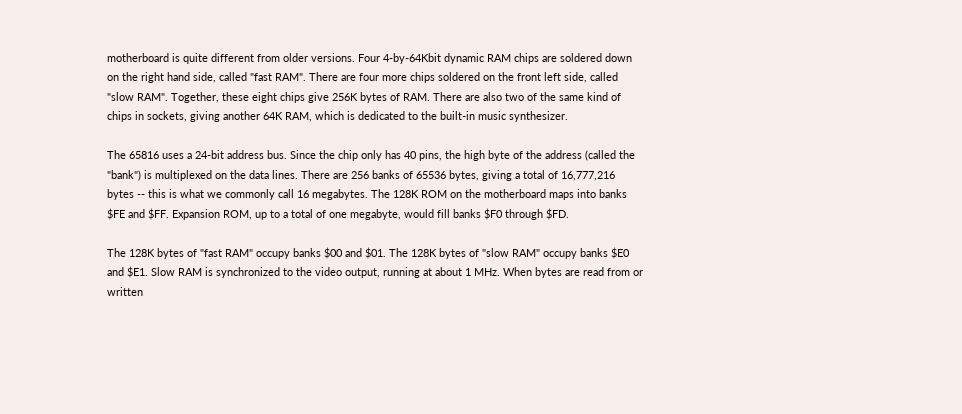motherboard is quite different from older versions. Four 4-by-64Kbit dynamic RAM chips are soldered down on the right hand side, called "fast RAM". There are four more chips soldered on the front left side, called "slow RAM". Together, these eight chips give 256K bytes of RAM. There are also two of the same kind of chips in sockets, giving another 64K RAM, which is dedicated to the built-in music synthesizer.

The 65816 uses a 24-bit address bus. Since the chip only has 40 pins, the high byte of the address (called the "bank") is multiplexed on the data lines. There are 256 banks of 65536 bytes, giving a total of 16,777,216 bytes -- this is what we commonly call 16 megabytes. The 128K ROM on the motherboard maps into banks $FE and $FF. Expansion ROM, up to a total of one megabyte, would fill banks $F0 through $FD.

The 128K bytes of "fast RAM" occupy banks $00 and $01. The 128K bytes of "slow RAM" occupy banks $E0 and $E1. Slow RAM is synchronized to the video output, running at about 1 MHz. When bytes are read from or written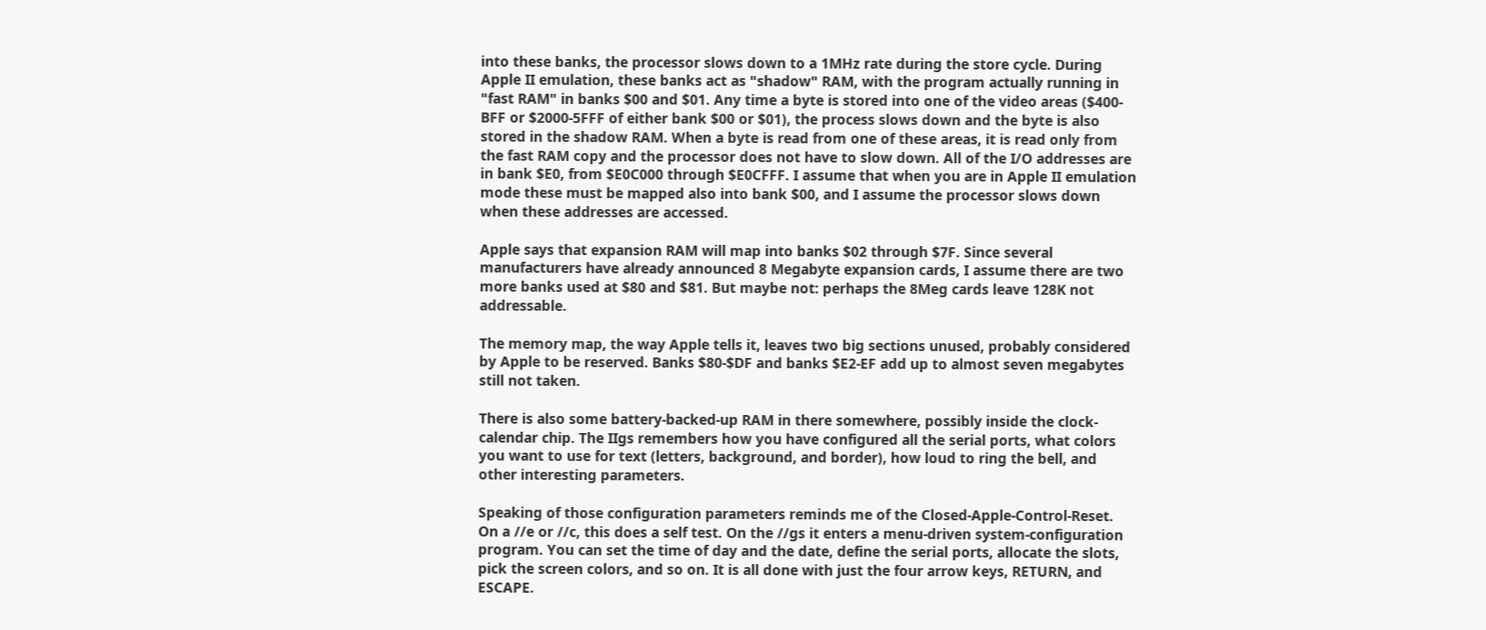into these banks, the processor slows down to a 1MHz rate during the store cycle. During Apple II emulation, these banks act as "shadow" RAM, with the program actually running in "fast RAM" in banks $00 and $01. Any time a byte is stored into one of the video areas ($400-BFF or $2000-5FFF of either bank $00 or $01), the process slows down and the byte is also stored in the shadow RAM. When a byte is read from one of these areas, it is read only from the fast RAM copy and the processor does not have to slow down. All of the I/O addresses are in bank $E0, from $E0C000 through $E0CFFF. I assume that when you are in Apple II emulation mode these must be mapped also into bank $00, and I assume the processor slows down when these addresses are accessed.

Apple says that expansion RAM will map into banks $02 through $7F. Since several manufacturers have already announced 8 Megabyte expansion cards, I assume there are two more banks used at $80 and $81. But maybe not: perhaps the 8Meg cards leave 128K not addressable.

The memory map, the way Apple tells it, leaves two big sections unused, probably considered by Apple to be reserved. Banks $80-$DF and banks $E2-EF add up to almost seven megabytes still not taken.

There is also some battery-backed-up RAM in there somewhere, possibly inside the clock-calendar chip. The IIgs remembers how you have configured all the serial ports, what colors you want to use for text (letters, background, and border), how loud to ring the bell, and other interesting parameters.

Speaking of those configuration parameters reminds me of the Closed-Apple-Control-Reset. On a //e or //c, this does a self test. On the //gs it enters a menu-driven system-configuration program. You can set the time of day and the date, define the serial ports, allocate the slots, pick the screen colors, and so on. It is all done with just the four arrow keys, RETURN, and ESCAPE.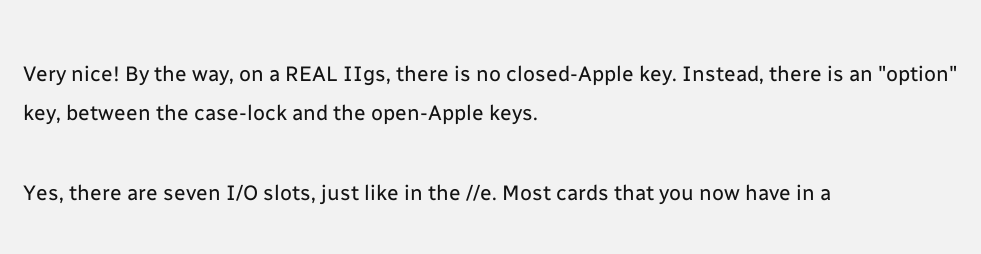Very nice! By the way, on a REAL IIgs, there is no closed-Apple key. Instead, there is an "option" key, between the case-lock and the open-Apple keys.

Yes, there are seven I/O slots, just like in the //e. Most cards that you now have in a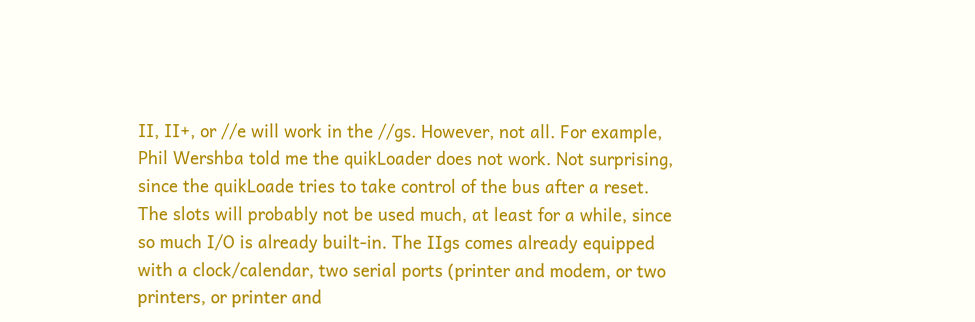II, II+, or //e will work in the //gs. However, not all. For example, Phil Wershba told me the quikLoader does not work. Not surprising, since the quikLoade tries to take control of the bus after a reset. The slots will probably not be used much, at least for a while, since so much I/O is already built-in. The IIgs comes already equipped with a clock/calendar, two serial ports (printer and modem, or two printers, or printer and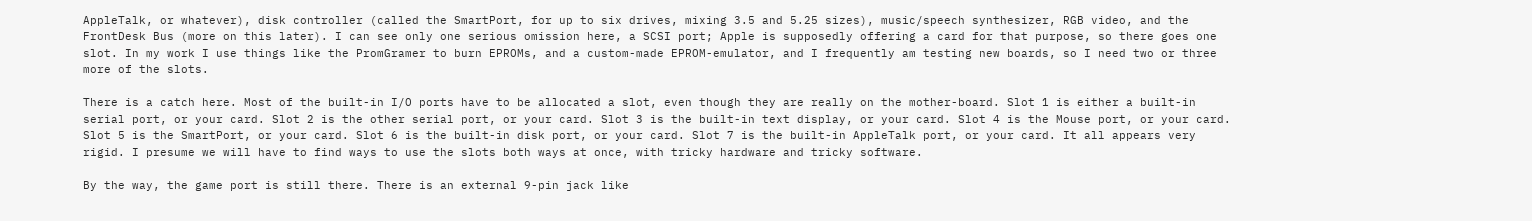AppleTalk, or whatever), disk controller (called the SmartPort, for up to six drives, mixing 3.5 and 5.25 sizes), music/speech synthesizer, RGB video, and the FrontDesk Bus (more on this later). I can see only one serious omission here, a SCSI port; Apple is supposedly offering a card for that purpose, so there goes one slot. In my work I use things like the PromGramer to burn EPROMs, and a custom-made EPROM-emulator, and I frequently am testing new boards, so I need two or three more of the slots.

There is a catch here. Most of the built-in I/O ports have to be allocated a slot, even though they are really on the mother-board. Slot 1 is either a built-in serial port, or your card. Slot 2 is the other serial port, or your card. Slot 3 is the built-in text display, or your card. Slot 4 is the Mouse port, or your card. Slot 5 is the SmartPort, or your card. Slot 6 is the built-in disk port, or your card. Slot 7 is the built-in AppleTalk port, or your card. It all appears very rigid. I presume we will have to find ways to use the slots both ways at once, with tricky hardware and tricky software.

By the way, the game port is still there. There is an external 9-pin jack like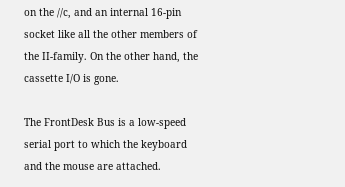on the //c, and an internal 16-pin socket like all the other members of the II-family. On the other hand, the cassette I/O is gone.

The FrontDesk Bus is a low-speed serial port to which the keyboard and the mouse are attached.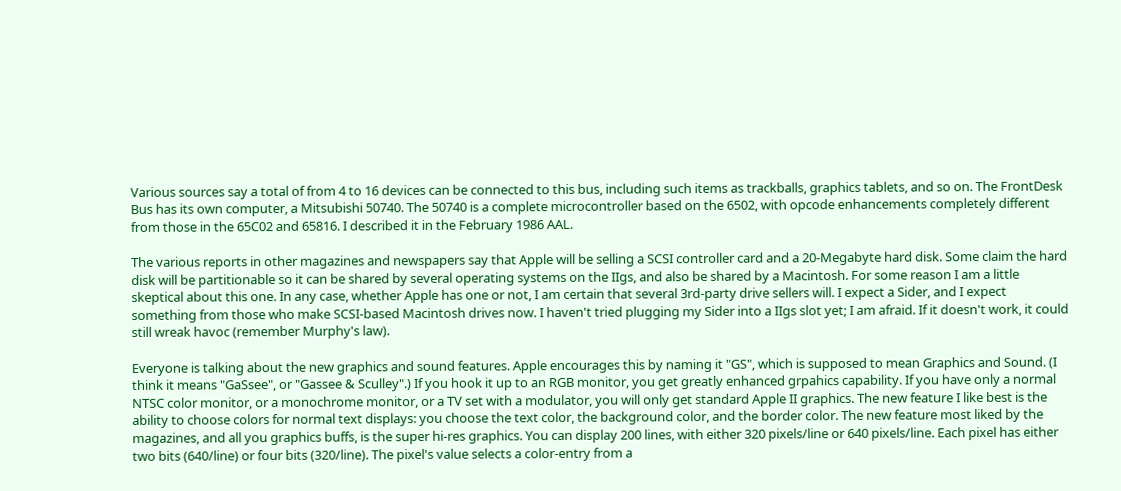Various sources say a total of from 4 to 16 devices can be connected to this bus, including such items as trackballs, graphics tablets, and so on. The FrontDesk Bus has its own computer, a Mitsubishi 50740. The 50740 is a complete microcontroller based on the 6502, with opcode enhancements completely different from those in the 65C02 and 65816. I described it in the February 1986 AAL.

The various reports in other magazines and newspapers say that Apple will be selling a SCSI controller card and a 20-Megabyte hard disk. Some claim the hard disk will be partitionable so it can be shared by several operating systems on the IIgs, and also be shared by a Macintosh. For some reason I am a little skeptical about this one. In any case, whether Apple has one or not, I am certain that several 3rd-party drive sellers will. I expect a Sider, and I expect something from those who make SCSI-based Macintosh drives now. I haven't tried plugging my Sider into a IIgs slot yet; I am afraid. If it doesn't work, it could still wreak havoc (remember Murphy's law).

Everyone is talking about the new graphics and sound features. Apple encourages this by naming it "GS", which is supposed to mean Graphics and Sound. (I think it means "GaSsee", or "Gassee & Sculley".) If you hook it up to an RGB monitor, you get greatly enhanced grpahics capability. If you have only a normal NTSC color monitor, or a monochrome monitor, or a TV set with a modulator, you will only get standard Apple II graphics. The new feature I like best is the ability to choose colors for normal text displays: you choose the text color, the background color, and the border color. The new feature most liked by the magazines, and all you graphics buffs, is the super hi-res graphics. You can display 200 lines, with either 320 pixels/line or 640 pixels/line. Each pixel has either two bits (640/line) or four bits (320/line). The pixel's value selects a color-entry from a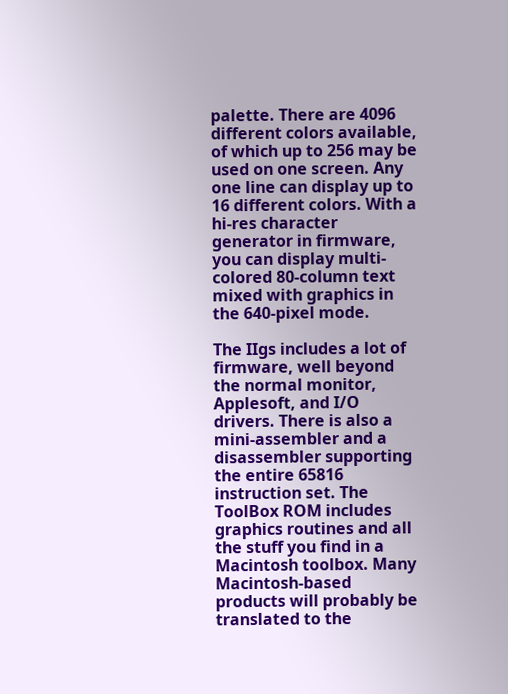palette. There are 4096 different colors available, of which up to 256 may be used on one screen. Any one line can display up to 16 different colors. With a hi-res character generator in firmware, you can display multi-colored 80-column text mixed with graphics in the 640-pixel mode.

The IIgs includes a lot of firmware, well beyond the normal monitor, Applesoft, and I/O drivers. There is also a mini-assembler and a disassembler supporting the entire 65816 instruction set. The ToolBox ROM includes graphics routines and all the stuff you find in a Macintosh toolbox. Many Macintosh-based products will probably be translated to the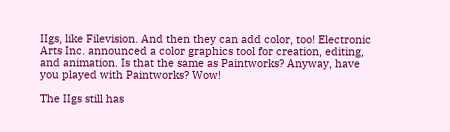IIgs, like Filevision. And then they can add color, too! Electronic Arts Inc. announced a color graphics tool for creation, editing, and animation. Is that the same as Paintworks? Anyway, have you played with Paintworks? Wow!

The IIgs still has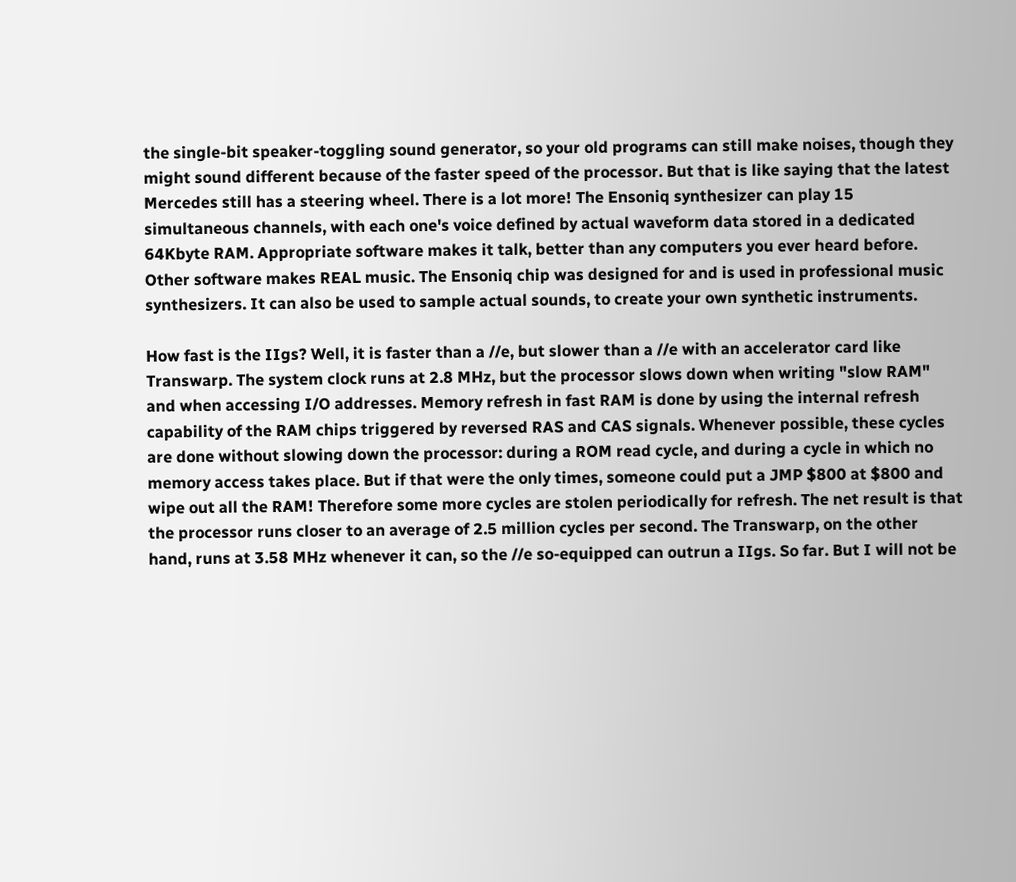the single-bit speaker-toggling sound generator, so your old programs can still make noises, though they might sound different because of the faster speed of the processor. But that is like saying that the latest Mercedes still has a steering wheel. There is a lot more! The Ensoniq synthesizer can play 15 simultaneous channels, with each one's voice defined by actual waveform data stored in a dedicated 64Kbyte RAM. Appropriate software makes it talk, better than any computers you ever heard before. Other software makes REAL music. The Ensoniq chip was designed for and is used in professional music synthesizers. It can also be used to sample actual sounds, to create your own synthetic instruments.

How fast is the IIgs? Well, it is faster than a //e, but slower than a //e with an accelerator card like Transwarp. The system clock runs at 2.8 MHz, but the processor slows down when writing "slow RAM" and when accessing I/O addresses. Memory refresh in fast RAM is done by using the internal refresh capability of the RAM chips triggered by reversed RAS and CAS signals. Whenever possible, these cycles are done without slowing down the processor: during a ROM read cycle, and during a cycle in which no memory access takes place. But if that were the only times, someone could put a JMP $800 at $800 and wipe out all the RAM! Therefore some more cycles are stolen periodically for refresh. The net result is that the processor runs closer to an average of 2.5 million cycles per second. The Transwarp, on the other hand, runs at 3.58 MHz whenever it can, so the //e so-equipped can outrun a IIgs. So far. But I will not be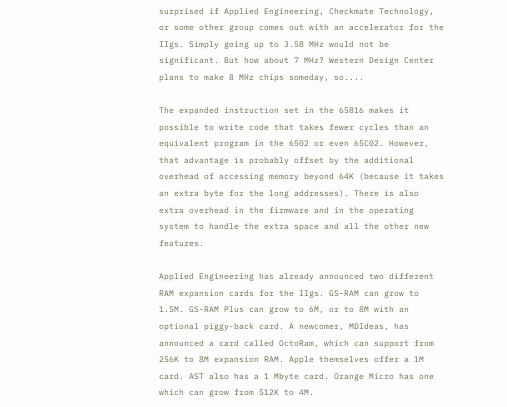surprised if Applied Engineering, Checkmate Technology, or some other group comes out with an accelerator for the IIgs. Simply going up to 3.58 MHz would not be significant. But how about 7 MHz? Western Design Center plans to make 8 MHz chips someday, so....

The expanded instruction set in the 65816 makes it possible to write code that takes fewer cycles than an equivalent program in the 6502 or even 65C02. However, that advantage is probably offset by the additional overhead of accessing memory beyond 64K (because it takes an extra byte for the long addresses). There is also extra overhead in the firmware and in the operating system to handle the extra space and all the other new features.

Applied Engineering has already announced two different RAM expansion cards for the IIgs. GS-RAM can grow to 1.5M. GS-RAM Plus can grow to 6M, or to 8M with an optional piggy-back card. A newcomer, MDIdeas, has announced a card called OctoRam, which can support from 256K to 8M expansion RAM. Apple themselves offer a 1M card. AST also has a 1 Mbyte card. Orange Micro has one which can grow from 512K to 4M.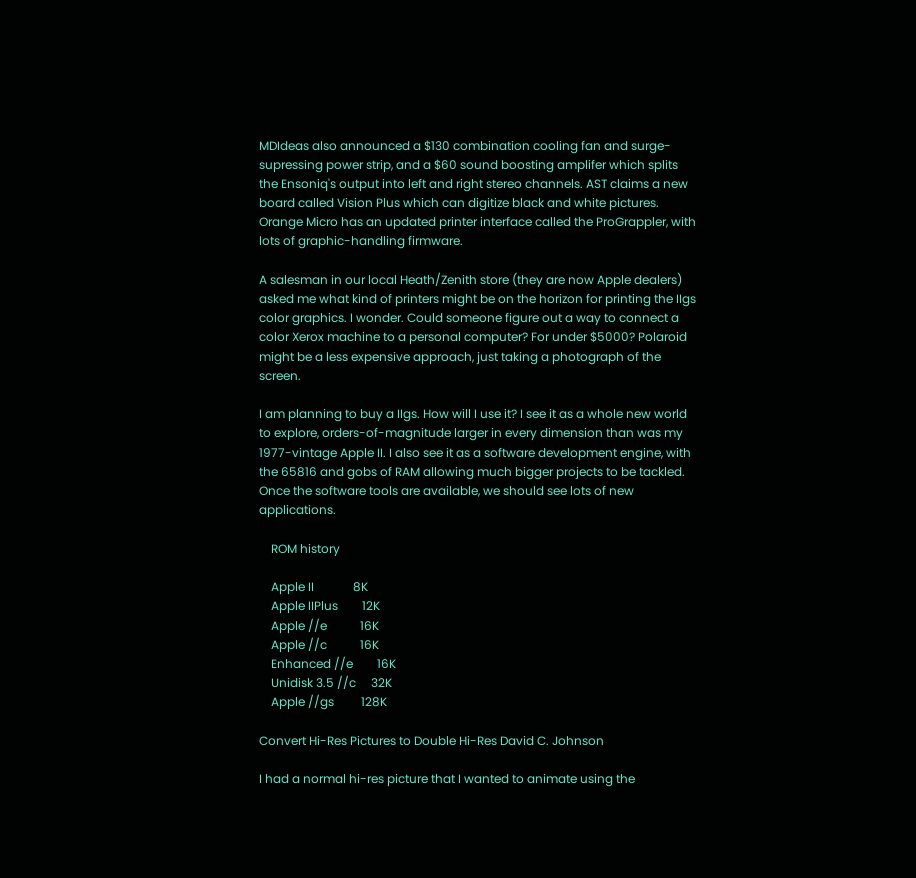MDIdeas also announced a $130 combination cooling fan and surge-supressing power strip, and a $60 sound boosting amplifer which splits the Ensoniq's output into left and right stereo channels. AST claims a new board called Vision Plus which can digitize black and white pictures. Orange Micro has an updated printer interface called the ProGrappler, with lots of graphic-handling firmware.

A salesman in our local Heath/Zenith store (they are now Apple dealers) asked me what kind of printers might be on the horizon for printing the IIgs color graphics. I wonder. Could someone figure out a way to connect a color Xerox machine to a personal computer? For under $5000? Polaroid might be a less expensive approach, just taking a photograph of the screen.

I am planning to buy a IIgs. How will I use it? I see it as a whole new world to explore, orders-of-magnitude larger in every dimension than was my 1977-vintage Apple II. I also see it as a software development engine, with the 65816 and gobs of RAM allowing much bigger projects to be tackled. Once the software tools are available, we should see lots of new applications.

    ROM history

    Apple II             8K
    Apple IIPlus        12K
    Apple //e           16K
    Apple //c           16K
    Enhanced //e        16K
    Unidisk 3.5 //c     32K
    Apple //gs         128K

Convert Hi-Res Pictures to Double Hi-Res David C. Johnson

I had a normal hi-res picture that I wanted to animate using the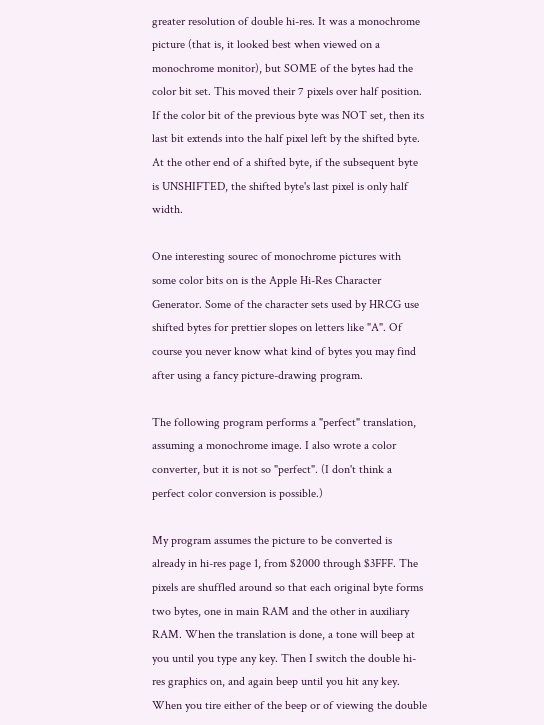greater resolution of double hi-res. It was a monochrome picture (that is, it looked best when viewed on a monochrome monitor), but SOME of the bytes had the color bit set. This moved their 7 pixels over half position. If the color bit of the previous byte was NOT set, then its last bit extends into the half pixel left by the shifted byte. At the other end of a shifted byte, if the subsequent byte is UNSHIFTED, the shifted byte's last pixel is only half width.

One interesting sourec of monochrome pictures with some color bits on is the Apple Hi-Res Character Generator. Some of the character sets used by HRCG use shifted bytes for prettier slopes on letters like "A". Of course you never know what kind of bytes you may find after using a fancy picture-drawing program.

The following program performs a "perfect" translation, assuming a monochrome image. I also wrote a color converter, but it is not so "perfect". (I don't think a perfect color conversion is possible.)

My program assumes the picture to be converted is already in hi-res page 1, from $2000 through $3FFF. The pixels are shuffled around so that each original byte forms two bytes, one in main RAM and the other in auxiliary RAM. When the translation is done, a tone will beep at you until you type any key. Then I switch the double hi-res graphics on, and again beep until you hit any key. When you tire either of the beep or of viewing the double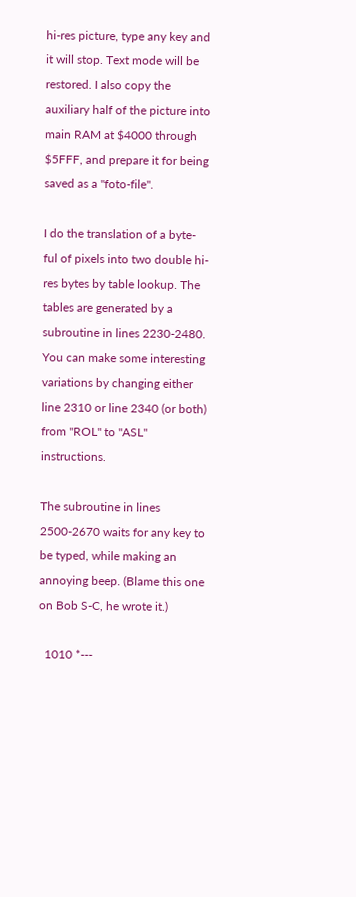hi-res picture, type any key and it will stop. Text mode will be restored. I also copy the auxiliary half of the picture into main RAM at $4000 through $5FFF, and prepare it for being saved as a "foto-file".

I do the translation of a byte-ful of pixels into two double hi-res bytes by table lookup. The tables are generated by a subroutine in lines 2230-2480. You can make some interesting variations by changing either line 2310 or line 2340 (or both) from "ROL" to "ASL" instructions.

The subroutine in lines 2500-2670 waits for any key to be typed, while making an annoying beep. (Blame this one on Bob S-C, he wrote it.)

  1010 *---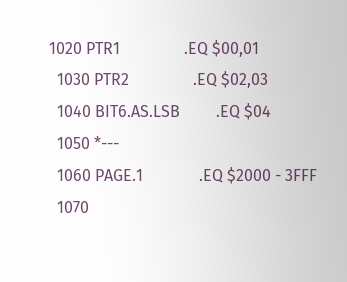1020 PTR1                .EQ $00,01
  1030 PTR2                .EQ $02,03
  1040 BIT6.AS.LSB         .EQ $04
  1050 *---
  1060 PAGE.1              .EQ $2000 - 3FFF
  1070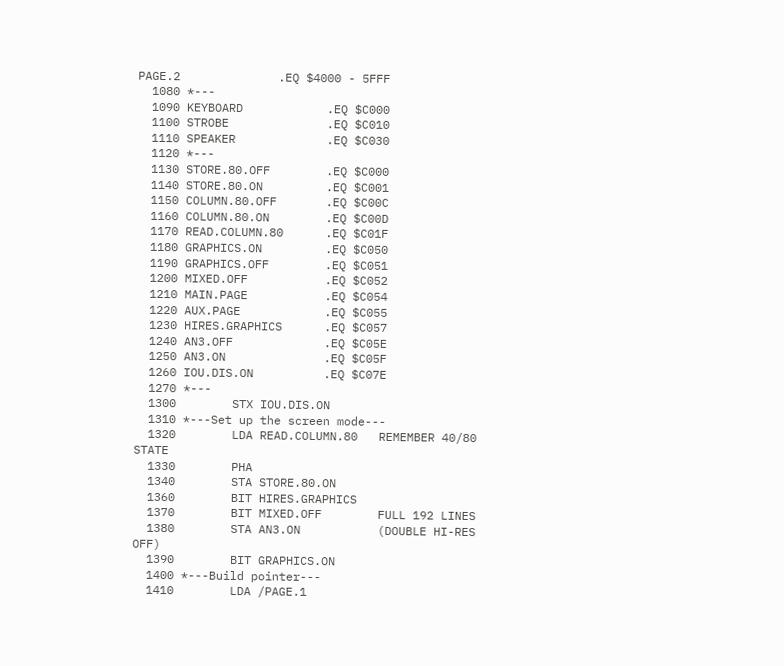PAGE.2              .EQ $4000 - 5FFF
  1080 *---
  1090 KEYBOARD            .EQ $C000
  1100 STROBE              .EQ $C010
  1110 SPEAKER             .EQ $C030
  1120 *---
  1130 STORE.80.OFF        .EQ $C000
  1140 STORE.80.ON         .EQ $C001
  1150 COLUMN.80.OFF       .EQ $C00C
  1160 COLUMN.80.ON        .EQ $C00D
  1170 READ.COLUMN.80      .EQ $C01F
  1180 GRAPHICS.ON         .EQ $C050
  1190 GRAPHICS.OFF        .EQ $C051
  1200 MIXED.OFF           .EQ $C052
  1210 MAIN.PAGE           .EQ $C054
  1220 AUX.PAGE            .EQ $C055
  1230 HIRES.GRAPHICS      .EQ $C057
  1240 AN3.OFF             .EQ $C05E
  1250 AN3.ON              .EQ $C05F
  1260 IOU.DIS.ON          .EQ $C07E
  1270 *---
  1300        STX IOU.DIS.ON
  1310 *---Set up the screen mode---
  1320        LDA READ.COLUMN.80   REMEMBER 40/80 STATE
  1330        PHA
  1340        STA STORE.80.ON
  1360        BIT HIRES.GRAPHICS
  1370        BIT MIXED.OFF        FULL 192 LINES
  1380        STA AN3.ON           (DOUBLE HI-RES OFF)
  1390        BIT GRAPHICS.ON
  1400 *---Build pointer---
  1410        LDA /PAGE.1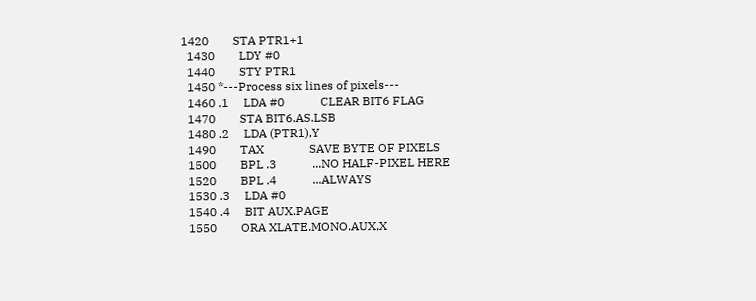1420        STA PTR1+1
  1430        LDY #0
  1440        STY PTR1
  1450 *---Process six lines of pixels---
  1460 .1     LDA #0            CLEAR BIT6 FLAG
  1470        STA BIT6.AS.LSB
  1480 .2     LDA (PTR1),Y
  1490        TAX               SAVE BYTE OF PIXELS
  1500        BPL .3            ...NO HALF-PIXEL HERE
  1520        BPL .4            ...ALWAYS
  1530 .3     LDA #0
  1540 .4     BIT AUX.PAGE
  1550        ORA XLATE.MONO.AUX,X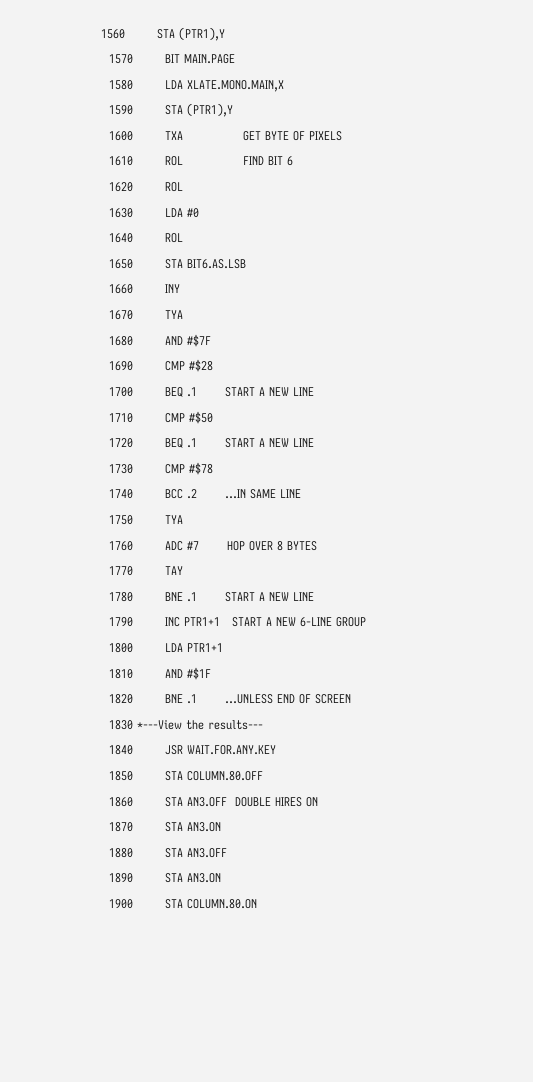1560        STA (PTR1),Y
  1570        BIT MAIN.PAGE
  1580        LDA XLATE.MONO.MAIN,X
  1590        STA (PTR1),Y
  1600        TXA               GET BYTE OF PIXELS
  1610        ROL               FIND BIT 6
  1620        ROL
  1630        LDA #0
  1640        ROL
  1650        STA BIT6.AS.LSB
  1660        INY
  1670        TYA
  1680        AND #$7F
  1690        CMP #$28
  1700        BEQ .1       START A NEW LINE
  1710        CMP #$50
  1720        BEQ .1       START A NEW LINE
  1730        CMP #$78
  1740        BCC .2       ...IN SAME LINE
  1750        TYA
  1760        ADC #7       HOP OVER 8 BYTES
  1770        TAY
  1780        BNE .1       START A NEW LINE
  1790        INC PTR1+1   START A NEW 6-LINE GROUP
  1800        LDA PTR1+1
  1810        AND #$1F
  1820        BNE .1       ...UNLESS END OF SCREEN
  1830 *---View the results---
  1840        JSR WAIT.FOR.ANY.KEY
  1850        STA COLUMN.80.OFF
  1860        STA AN3.OFF  DOUBLE HIRES ON
  1870        STA AN3.ON
  1880        STA AN3.OFF
  1890        STA AN3.ON
  1900        STA COLUMN.80.ON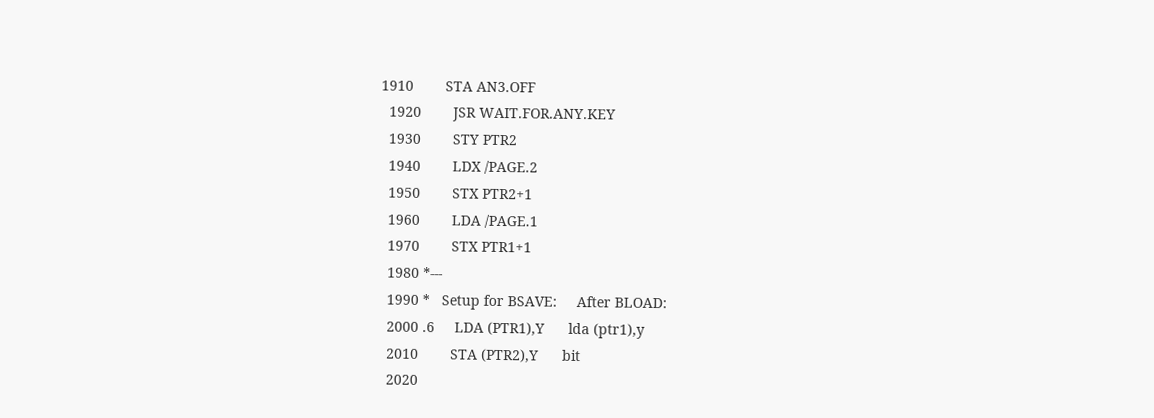1910        STA AN3.OFF
  1920        JSR WAIT.FOR.ANY.KEY
  1930        STY PTR2
  1940        LDX /PAGE.2
  1950        STX PTR2+1
  1960        LDA /PAGE.1
  1970        STX PTR1+1
  1980 *---
  1990 *   Setup for BSAVE:     After BLOAD:
  2000 .6     LDA (PTR1),Y      lda (ptr1),y
  2010        STA (PTR2),Y      bit
  2020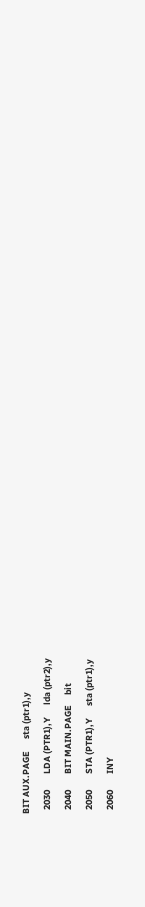BIT AUX.PAGE      sta (ptr1),y
  2030        LDA (PTR1),Y      lda (ptr2),y
  2040        BIT MAIN.PAGE     bit
  2050        STA (PTR1),Y      sta (ptr1),y
  2060        INY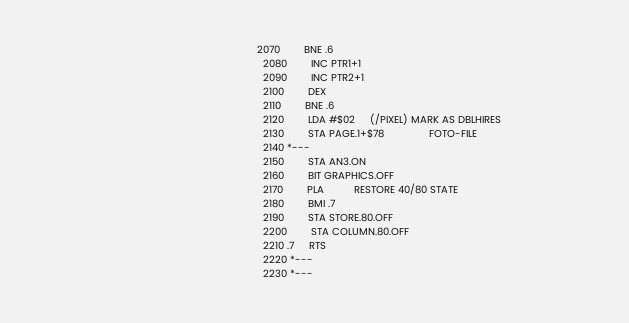2070        BNE .6
  2080        INC PTR1+1
  2090        INC PTR2+1
  2100        DEX
  2110        BNE .6
  2120        LDA #$02     (/PIXEL) MARK AS DBLHIRES
  2130        STA PAGE.1+$78               FOTO-FILE
  2140 *---
  2150        STA AN3.ON
  2160        BIT GRAPHICS.OFF
  2170        PLA          RESTORE 40/80 STATE
  2180        BMI .7
  2190        STA STORE.80.OFF
  2200        STA COLUMN.80.OFF
  2210 .7     RTS
  2220 *---
  2230 *---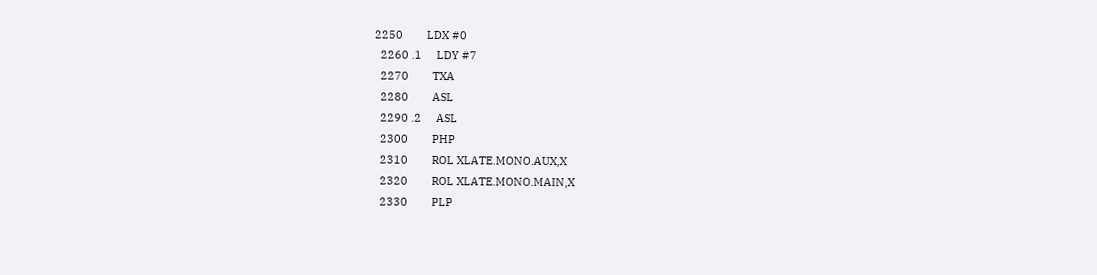2250        LDX #0
  2260 .1     LDY #7
  2270        TXA
  2280        ASL
  2290 .2     ASL
  2300        PHP
  2310        ROL XLATE.MONO.AUX,X
  2320        ROL XLATE.MONO.MAIN,X
  2330        PLP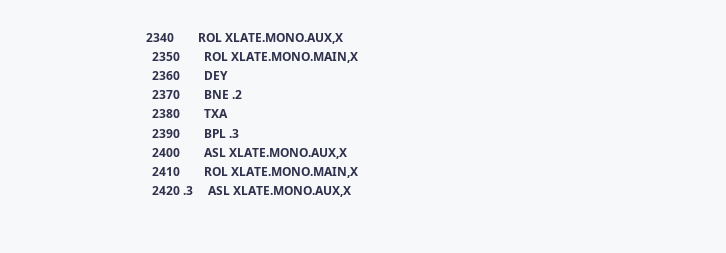2340        ROL XLATE.MONO.AUX,X
  2350        ROL XLATE.MONO.MAIN,X
  2360        DEY
  2370        BNE .2
  2380        TXA
  2390        BPL .3
  2400        ASL XLATE.MONO.AUX,X
  2410        ROL XLATE.MONO.MAIN,X
  2420 .3     ASL XLATE.MONO.AUX,X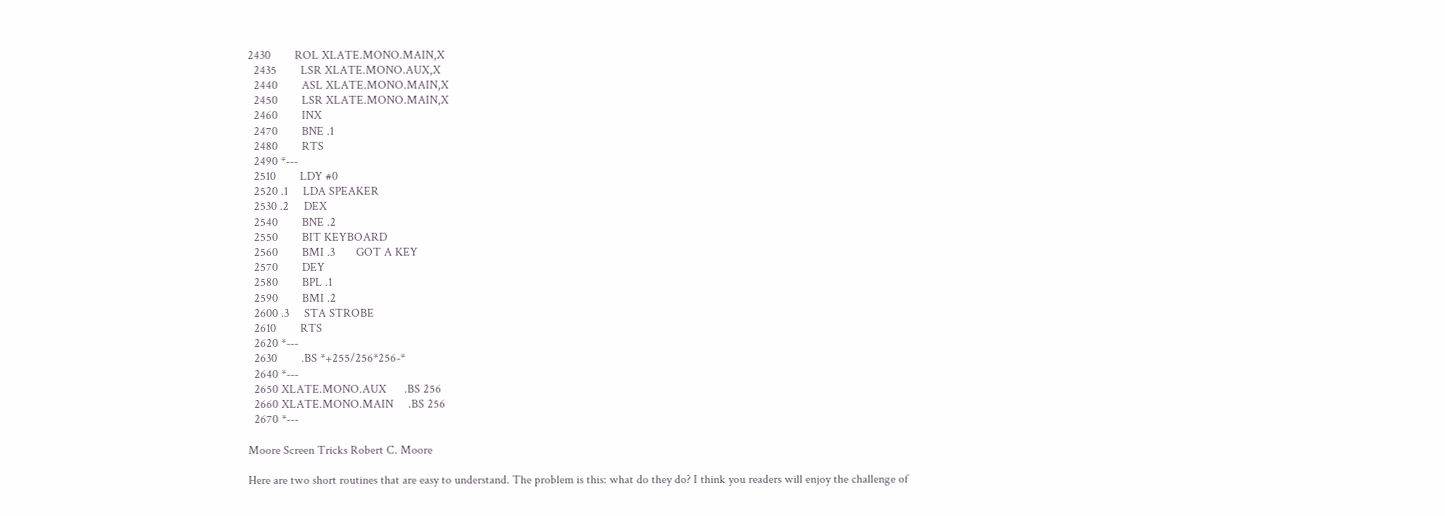2430        ROL XLATE.MONO.MAIN,X
  2435        LSR XLATE.MONO.AUX,X
  2440        ASL XLATE.MONO.MAIN,X
  2450        LSR XLATE.MONO.MAIN,X
  2460        INX
  2470        BNE .1
  2480        RTS
  2490 *---
  2510        LDY #0
  2520 .1     LDA SPEAKER
  2530 .2     DEX
  2540        BNE .2
  2550        BIT KEYBOARD
  2560        BMI .3       GOT A KEY
  2570        DEY
  2580        BPL .1
  2590        BMI .2
  2600 .3     STA STROBE
  2610        RTS
  2620 *---
  2630        .BS *+255/256*256-*
  2640 *---
  2650 XLATE.MONO.AUX      .BS 256
  2660 XLATE.MONO.MAIN     .BS 256
  2670 *---

Moore Screen Tricks Robert C. Moore

Here are two short routines that are easy to understand. The problem is this: what do they do? I think you readers will enjoy the challenge of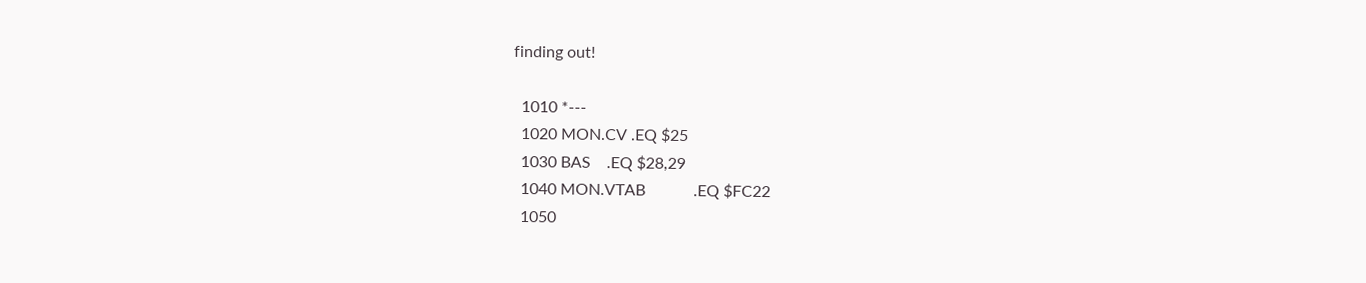finding out!

  1010 *---
  1020 MON.CV .EQ $25
  1030 BAS    .EQ $28,29
  1040 MON.VTAB            .EQ $FC22
  1050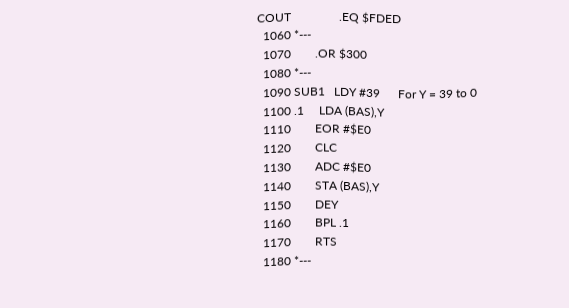COUT                .EQ $FDED
  1060 *---
  1070        .OR $300
  1080 *---
  1090 SUB1   LDY #39      For Y = 39 to 0
  1100 .1     LDA (BAS),Y
  1110        EOR #$E0
  1120        CLC
  1130        ADC #$E0
  1140        STA (BAS),Y
  1150        DEY
  1160        BPL .1
  1170        RTS
  1180 *---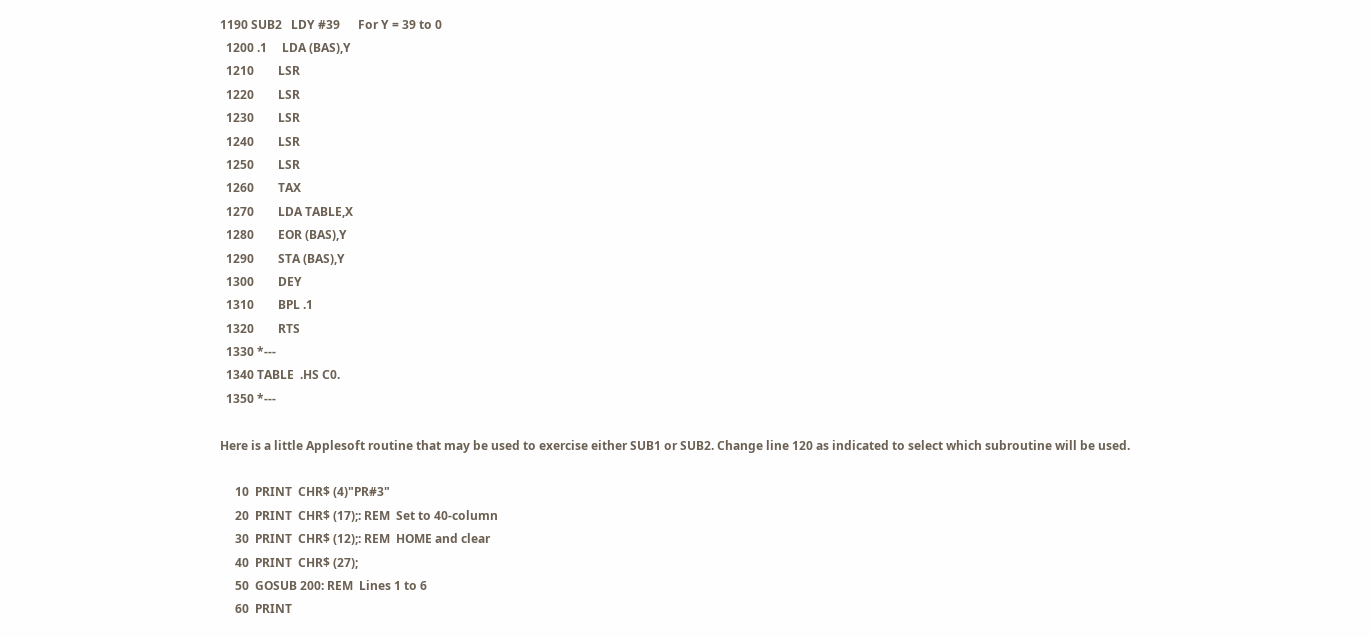1190 SUB2   LDY #39      For Y = 39 to 0
  1200 .1     LDA (BAS),Y
  1210        LSR
  1220        LSR
  1230        LSR
  1240        LSR
  1250        LSR
  1260        TAX
  1270        LDA TABLE,X
  1280        EOR (BAS),Y
  1290        STA (BAS),Y
  1300        DEY
  1310        BPL .1
  1320        RTS
  1330 *---
  1340 TABLE  .HS C0.
  1350 *---

Here is a little Applesoft routine that may be used to exercise either SUB1 or SUB2. Change line 120 as indicated to select which subroutine will be used.

     10  PRINT  CHR$ (4)"PR#3"
     20  PRINT  CHR$ (17);: REM  Set to 40-column
     30  PRINT  CHR$ (12);: REM  HOME and clear
     40  PRINT  CHR$ (27);
     50  GOSUB 200: REM  Lines 1 to 6
     60  PRINT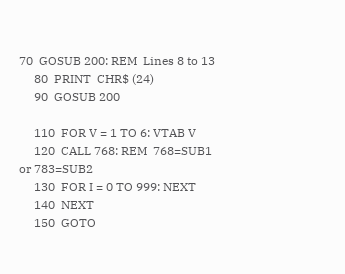70  GOSUB 200: REM  Lines 8 to 13
     80  PRINT  CHR$ (24)
     90  GOSUB 200

     110  FOR V = 1 TO 6: VTAB V
     120  CALL 768: REM  768=SUB1 or 783=SUB2
     130  FOR I = 0 TO 999: NEXT
     140  NEXT
     150  GOTO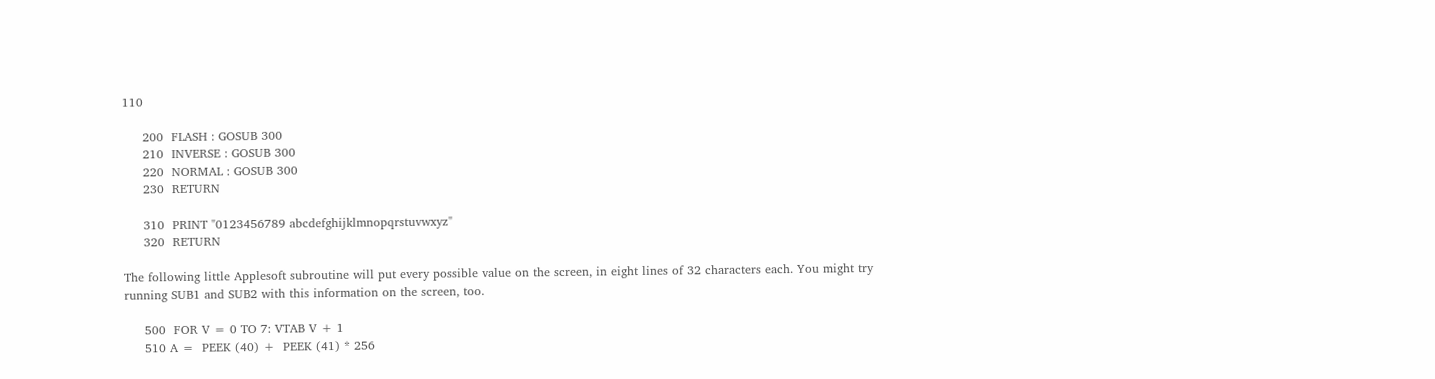110

     200  FLASH : GOSUB 300
     210  INVERSE : GOSUB 300
     220  NORMAL : GOSUB 300
     230  RETURN

     310  PRINT "0123456789 abcdefghijklmnopqrstuvwxyz"
     320  RETURN

The following little Applesoft subroutine will put every possible value on the screen, in eight lines of 32 characters each. You might try running SUB1 and SUB2 with this information on the screen, too.

     500  FOR V = 0 TO 7: VTAB V + 1
     510 A =  PEEK (40) +  PEEK (41) * 256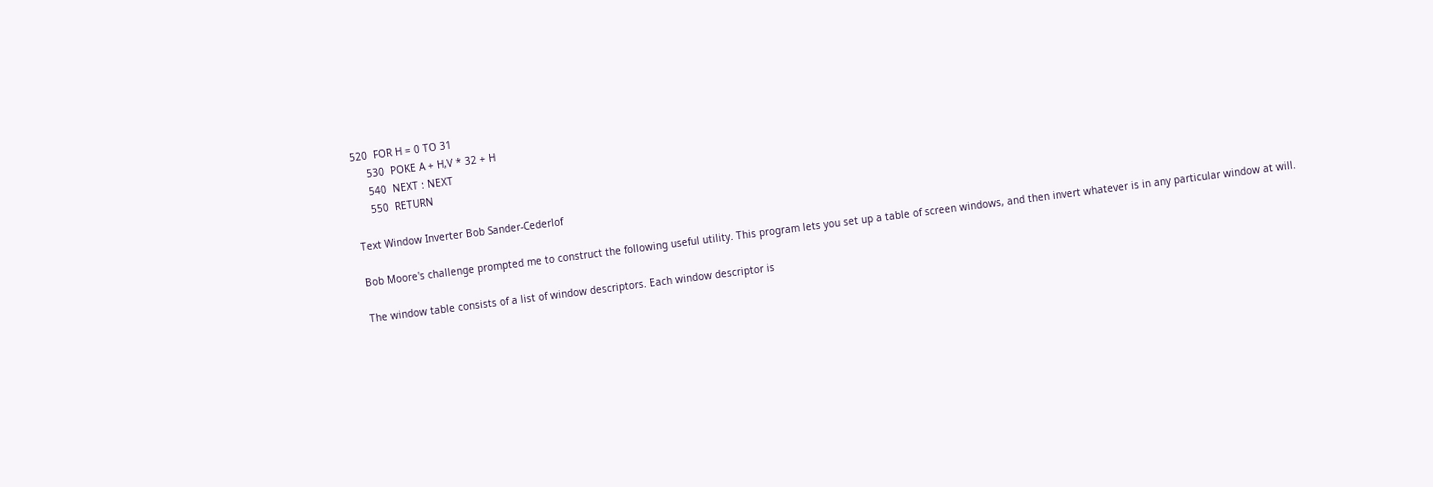520  FOR H = 0 TO 31
     530  POKE A + H,V * 32 + H
     540  NEXT : NEXT
     550  RETURN

Text Window Inverter Bob Sander-Cederlof

Bob Moore's challenge prompted me to construct the following useful utility. This program lets you set up a table of screen windows, and then invert whatever is in any particular window at will.

The window table consists of a list of window descriptors. Each window descriptor is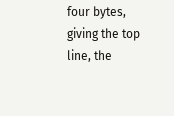four bytes, giving the top line, the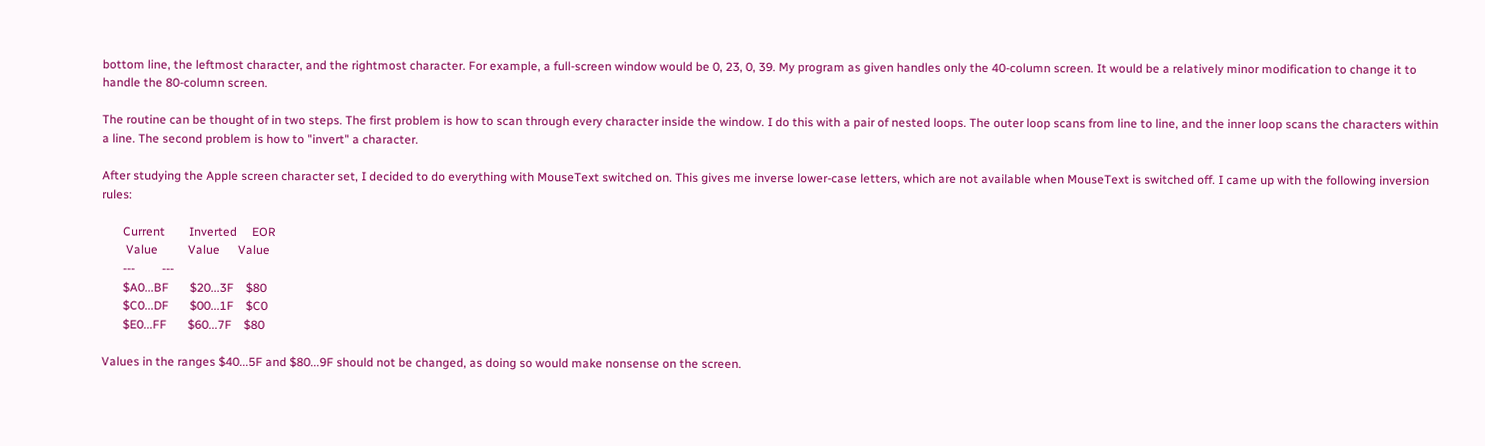bottom line, the leftmost character, and the rightmost character. For example, a full-screen window would be 0, 23, 0, 39. My program as given handles only the 40-column screen. It would be a relatively minor modification to change it to handle the 80-column screen.

The routine can be thought of in two steps. The first problem is how to scan through every character inside the window. I do this with a pair of nested loops. The outer loop scans from line to line, and the inner loop scans the characters within a line. The second problem is how to "invert" a character.

After studying the Apple screen character set, I decided to do everything with MouseText switched on. This gives me inverse lower-case letters, which are not available when MouseText is switched off. I came up with the following inversion rules:

       Current        Inverted     EOR
        Value          Value      Value
       ---         ---
       $A0...BF       $20...3F    $80
       $C0...DF       $00...1F    $C0
       $E0...FF       $60...7F    $80

Values in the ranges $40...5F and $80...9F should not be changed, as doing so would make nonsense on the screen.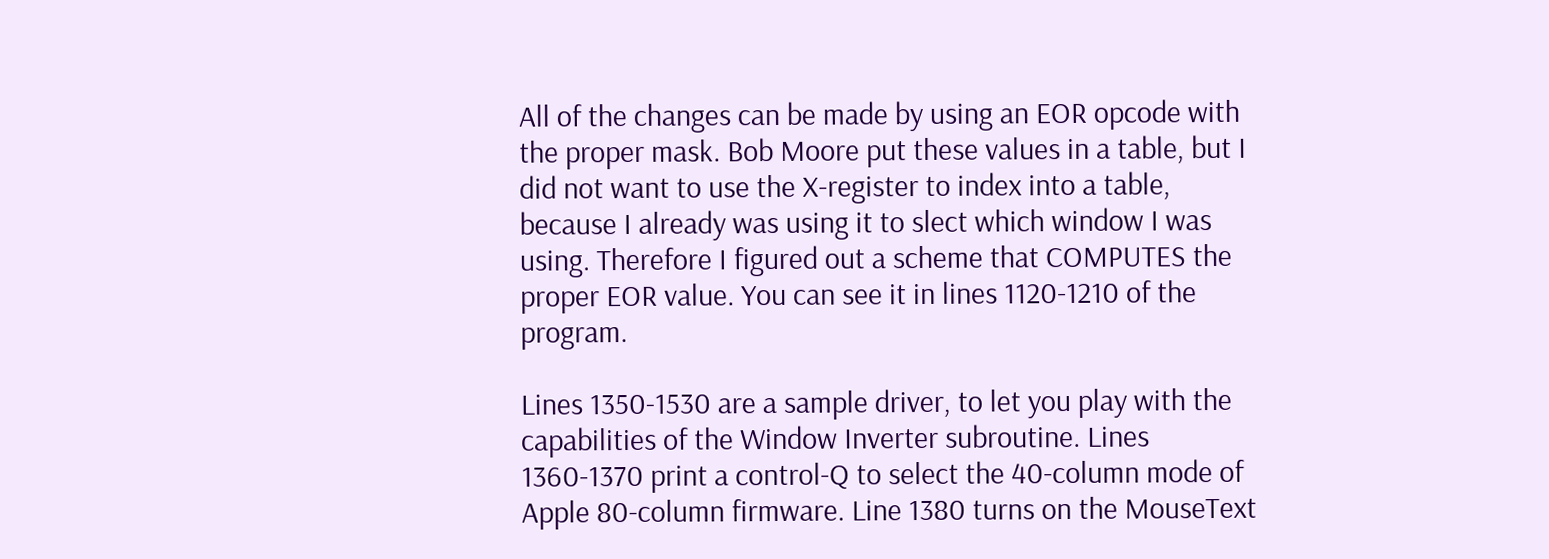All of the changes can be made by using an EOR opcode with the proper mask. Bob Moore put these values in a table, but I did not want to use the X-register to index into a table, because I already was using it to slect which window I was using. Therefore I figured out a scheme that COMPUTES the proper EOR value. You can see it in lines 1120-1210 of the program.

Lines 1350-1530 are a sample driver, to let you play with the capabilities of the Window Inverter subroutine. Lines 1360-1370 print a control-Q to select the 40-column mode of Apple 80-column firmware. Line 1380 turns on the MouseText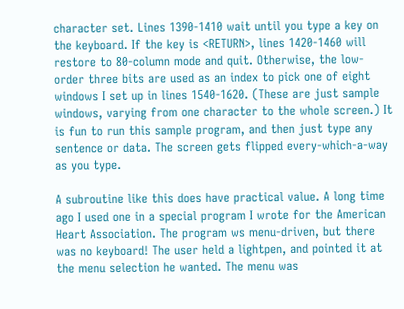character set. Lines 1390-1410 wait until you type a key on the keyboard. If the key is <RETURN>, lines 1420-1460 will restore to 80-column mode and quit. Otherwise, the low-order three bits are used as an index to pick one of eight windows I set up in lines 1540-1620. (These are just sample windows, varying from one character to the whole screen.) It is fun to run this sample program, and then just type any sentence or data. The screen gets flipped every-which-a-way as you type.

A subroutine like this does have practical value. A long time ago I used one in a special program I wrote for the American Heart Association. The program ws menu-driven, but there was no keyboard! The user held a lightpen, and pointed it at the menu selection he wanted. The menu was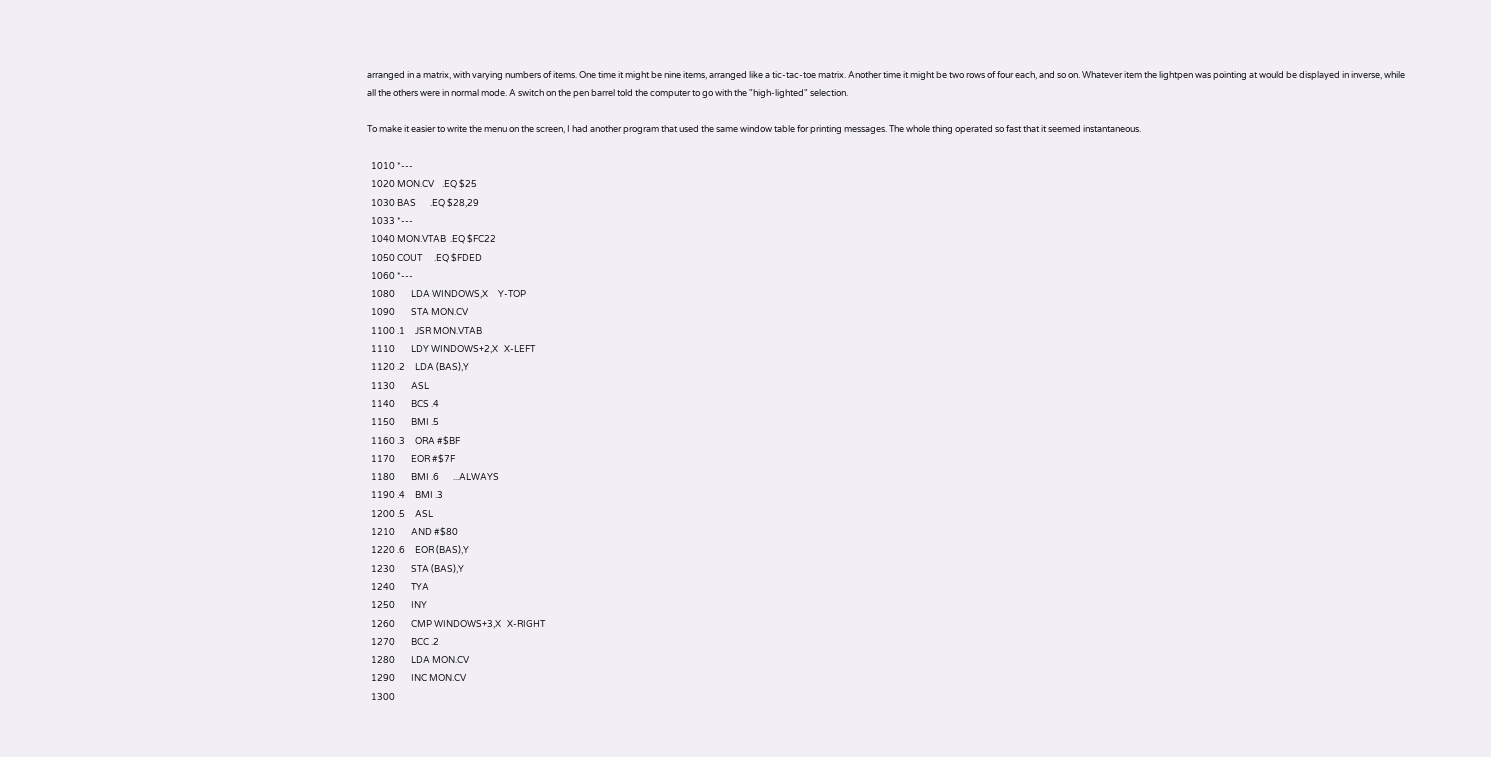arranged in a matrix, with varying numbers of items. One time it might be nine items, arranged like a tic-tac-toe matrix. Another time it might be two rows of four each, and so on. Whatever item the lightpen was pointing at would be displayed in inverse, while all the others were in normal mode. A switch on the pen barrel told the computer to go with the "high-lighted" selection.

To make it easier to write the menu on the screen, I had another program that used the same window table for printing messages. The whole thing operated so fast that it seemed instantaneous.

  1010 *---
  1020 MON.CV    .EQ $25
  1030 BAS       .EQ $28,29
  1033 *---
  1040 MON.VTAB  .EQ $FC22
  1050 COUT      .EQ $FDED
  1060 *---
  1080        LDA WINDOWS,X     Y-TOP
  1090        STA MON.CV
  1100 .1     JSR MON.VTAB
  1110        LDY WINDOWS+2,X   X-LEFT
  1120 .2     LDA (BAS),Y
  1130        ASL
  1140        BCS .4
  1150        BMI .5
  1160 .3     ORA #$BF
  1170        EOR #$7F
  1180        BMI .6       ...ALWAYS
  1190 .4     BMI .3
  1200 .5     ASL
  1210        AND #$80
  1220 .6     EOR (BAS),Y
  1230        STA (BAS),Y
  1240        TYA
  1250        INY
  1260        CMP WINDOWS+3,X   X-RIGHT
  1270        BCC .2
  1280        LDA MON.CV
  1290        INC MON.CV
  1300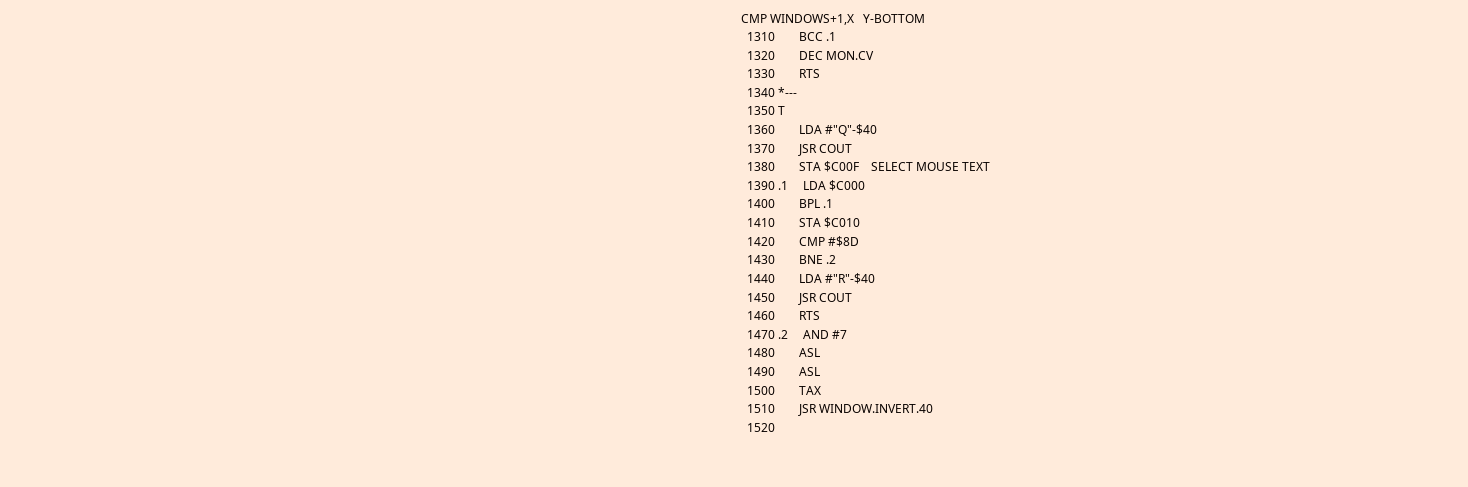CMP WINDOWS+1,X   Y-BOTTOM
  1310        BCC .1
  1320        DEC MON.CV
  1330        RTS
  1340 *---
  1350 T
  1360        LDA #"Q"-$40
  1370        JSR COUT
  1380        STA $C00F    SELECT MOUSE TEXT
  1390 .1     LDA $C000
  1400        BPL .1
  1410        STA $C010
  1420        CMP #$8D
  1430        BNE .2
  1440        LDA #"R"-$40
  1450        JSR COUT
  1460        RTS
  1470 .2     AND #7
  1480        ASL
  1490        ASL
  1500        TAX
  1510        JSR WINDOW.INVERT.40
  1520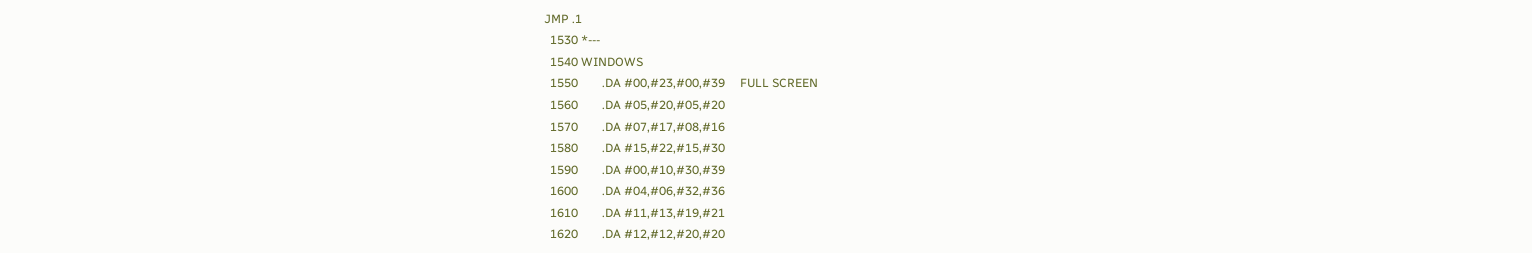JMP .1
  1530 *---
  1540 WINDOWS
  1550        .DA #00,#23,#00,#39     FULL SCREEN
  1560        .DA #05,#20,#05,#20
  1570        .DA #07,#17,#08,#16
  1580        .DA #15,#22,#15,#30
  1590        .DA #00,#10,#30,#39
  1600        .DA #04,#06,#32,#36
  1610        .DA #11,#13,#19,#21
  1620        .DA #12,#12,#20,#20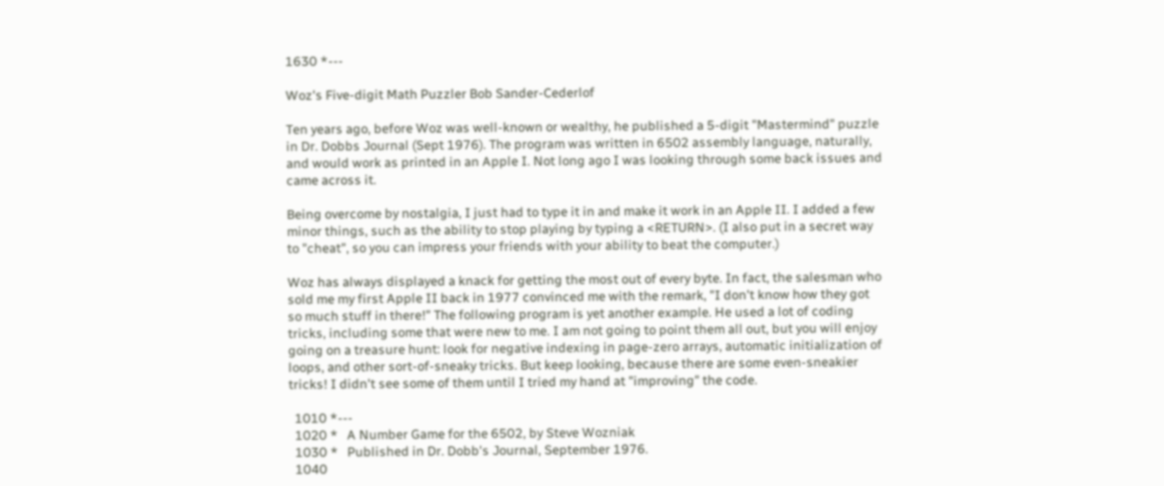1630 *---

Woz's Five-digit Math Puzzler Bob Sander-Cederlof

Ten years ago, before Woz was well-known or wealthy, he published a 5-digit "Mastermind" puzzle in Dr. Dobbs Journal (Sept 1976). The program was written in 6502 assembly language, naturally, and would work as printed in an Apple I. Not long ago I was looking through some back issues and came across it.

Being overcome by nostalgia, I just had to type it in and make it work in an Apple II. I added a few minor things, such as the ability to stop playing by typing a <RETURN>. (I also put in a secret way to "cheat", so you can impress your friends with your ability to beat the computer.)

Woz has always displayed a knack for getting the most out of every byte. In fact, the salesman who sold me my first Apple II back in 1977 convinced me with the remark, "I don't know how they got so much stuff in there!" The following program is yet another example. He used a lot of coding tricks, including some that were new to me. I am not going to point them all out, but you will enjoy going on a treasure hunt: look for negative indexing in page-zero arrays, automatic initialization of loops, and other sort-of-sneaky tricks. But keep looking, because there are some even-sneakier tricks! I didn't see some of them until I tried my hand at "improving" the code.

  1010 *---
  1020 *   A Number Game for the 6502, by Steve Wozniak
  1030 *   Published in Dr. Dobb's Journal, September 1976.
  1040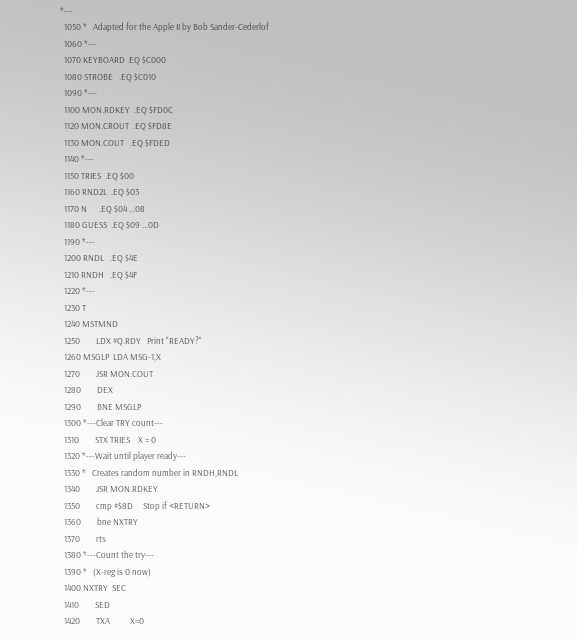*---
  1050 *   Adapted for the Apple II by Bob Sander-Cederlof
  1060 *---
  1070 KEYBOARD .EQ $C000
  1080 STROBE   .EQ $C010
  1090 *---
  1100 MON.RDKEY  .EQ $FD0C
  1120 MON.CROUT  .EQ $FD8E
  1130 MON.COUT   .EQ $FDED
  1140 *---
  1150 TRIES  .EQ $00
  1160 RND2L  .EQ $03
  1170 N      .EQ $04 ...08
  1180 GUESS  .EQ $09 ...0D
  1190 *---
  1200 RNDL   .EQ $4E
  1210 RNDH   .EQ $4F
  1220 *---
  1230 T
  1240 MSTMND
  1250        LDX #Q.RDY   Print "READY?"
  1260 MSGLP  LDA MSG-1,X
  1270        JSR MON.COUT
  1280        DEX
  1290        BNE MSGLP
  1300 *---Clear TRY count---
  1310        STX TRIES    X = 0
  1320 *---Wait until player ready---
  1330 *   Creates random number in RNDH,RNDL
  1340        JSR MON.RDKEY
  1350        cmp #$8D     Stop if <RETURN>
  1360        bne NXTRY
  1370        rts
  1380 *---Count the try---
  1390 *   (X-reg is 0 now)
  1400 NXTRY  SEC
  1410        SED
  1420        TXA          X=0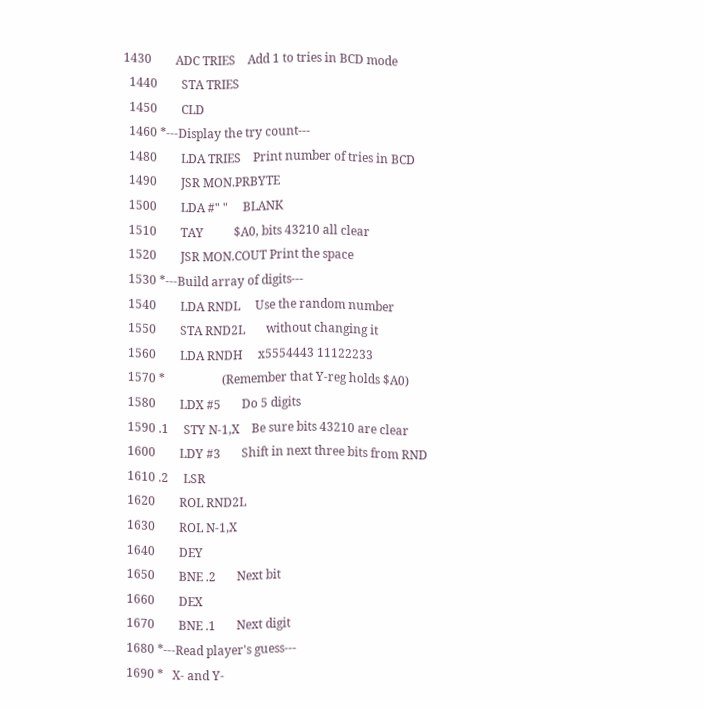1430        ADC TRIES    Add 1 to tries in BCD mode
  1440        STA TRIES
  1450        CLD
  1460 *---Display the try count---
  1480        LDA TRIES    Print number of tries in BCD
  1490        JSR MON.PRBYTE
  1500        LDA #" "     BLANK
  1510        TAY          $A0, bits 43210 all clear
  1520        JSR MON.COUT Print the space
  1530 *---Build array of digits---
  1540        LDA RNDL     Use the random number
  1550        STA RND2L       without changing it
  1560        LDA RNDH     x5554443 11122233
  1570 *                   (Remember that Y-reg holds $A0)
  1580        LDX #5       Do 5 digits
  1590 .1     STY N-1,X    Be sure bits 43210 are clear
  1600        LDY #3       Shift in next three bits from RND
  1610 .2     LSR
  1620        ROL RND2L
  1630        ROL N-1,X
  1640        DEY
  1650        BNE .2       Next bit
  1660        DEX
  1670        BNE .1       Next digit
  1680 *---Read player's guess---
  1690 *   X- and Y-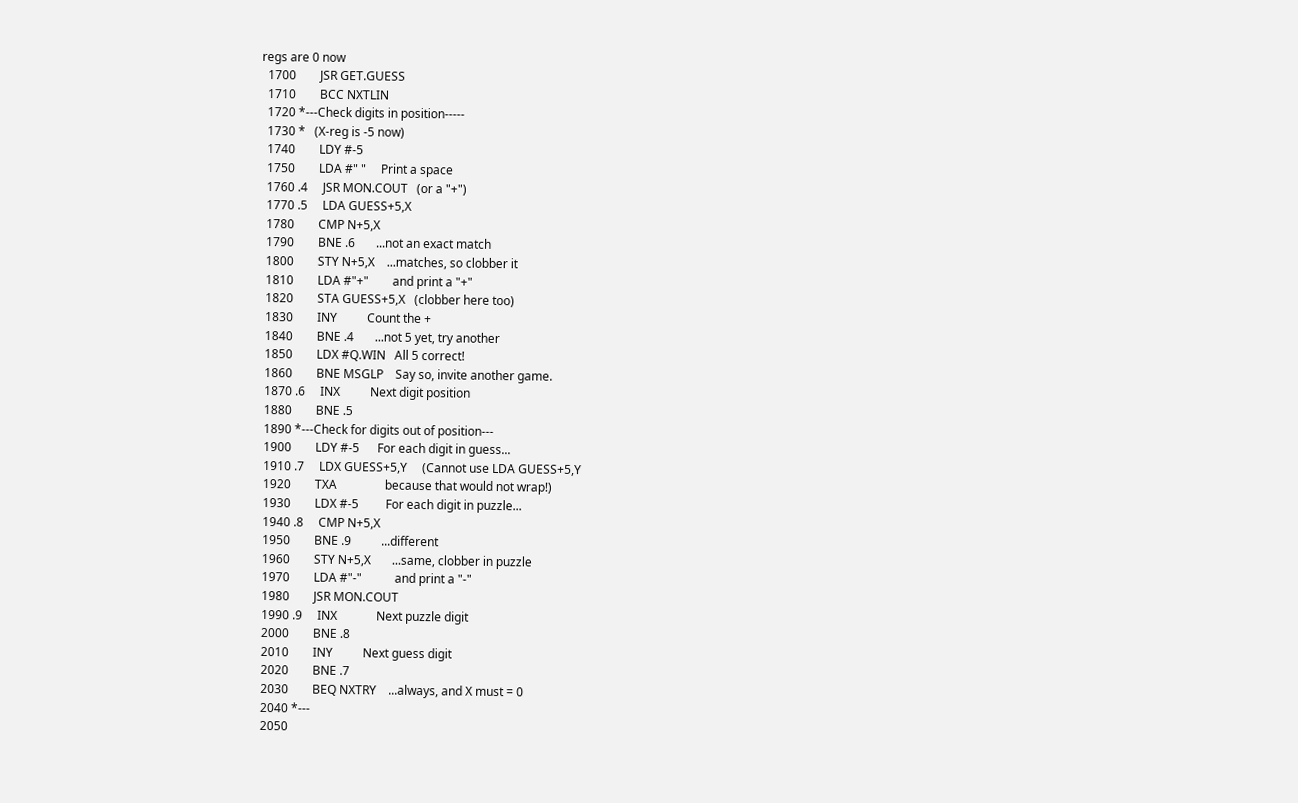regs are 0 now
  1700        JSR GET.GUESS
  1710        BCC NXTLIN
  1720 *---Check digits in position-----
  1730 *   (X-reg is -5 now)
  1740        LDY #-5
  1750        LDA #" "     Print a space
  1760 .4     JSR MON.COUT   (or a "+")
  1770 .5     LDA GUESS+5,X
  1780        CMP N+5,X
  1790        BNE .6       ...not an exact match
  1800        STY N+5,X    ...matches, so clobber it
  1810        LDA #"+"        and print a "+"
  1820        STA GUESS+5,X   (clobber here too)
  1830        INY          Count the +
  1840        BNE .4       ...not 5 yet, try another
  1850        LDX #Q.WIN   All 5 correct!
  1860        BNE MSGLP    Say so, invite another game.
  1870 .6     INX          Next digit position
  1880        BNE .5
  1890 *---Check for digits out of position---
  1900        LDY #-5      For each digit in guess...
  1910 .7     LDX GUESS+5,Y     (Cannot use LDA GUESS+5,Y
  1920        TXA                because that would not wrap!)
  1930        LDX #-5         For each digit in puzzle...
  1940 .8     CMP N+5,X
  1950        BNE .9          ...different
  1960        STY N+5,X       ...same, clobber in puzzle
  1970        LDA #"-"           and print a "-"
  1980        JSR MON.COUT
  1990 .9     INX             Next puzzle digit
  2000        BNE .8
  2010        INY          Next guess digit
  2020        BNE .7
  2030        BEQ NXTRY    ...always, and X must = 0
  2040 *---
  2050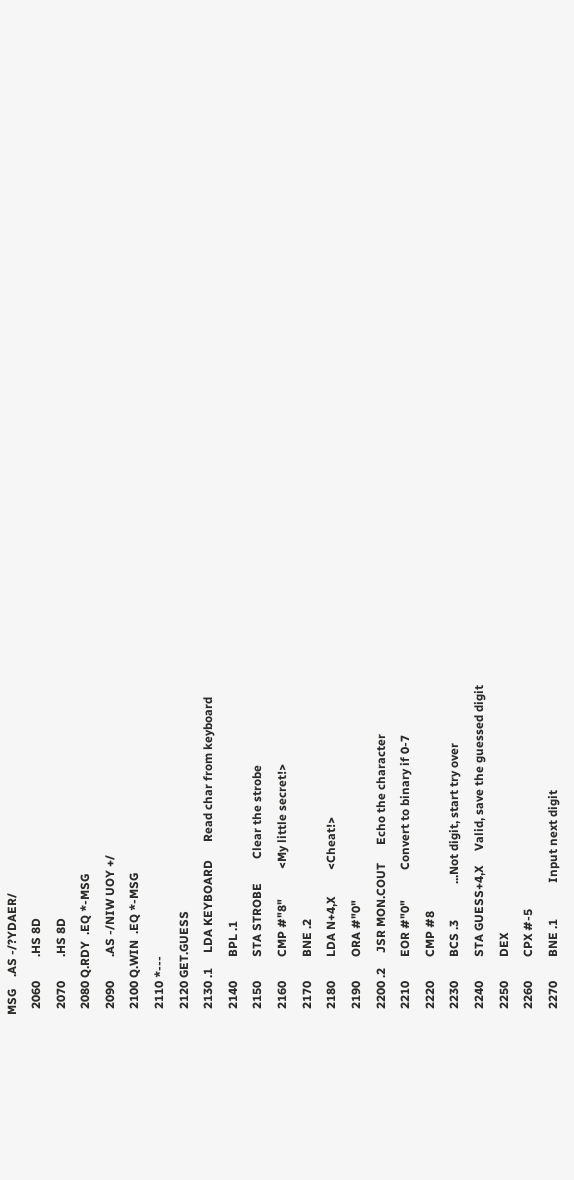MSG    .AS -/?YDAER/
  2060        .HS 8D
  2070        .HS 8D
  2080 Q.RDY  .EQ *-MSG
  2090        .AS -/NIW UOY +/
  2100 Q.WIN  .EQ *-MSG
  2110 *---
  2120 GET.GUESS
  2130 .1     LDA KEYBOARD      Read char from keyboard
  2140        BPL .1
  2150        STA STROBE        Clear the strobe
  2160        CMP #"8"          <My little secret!>
  2170        BNE .2
  2180        LDA N+4,X         <Cheat!>
  2190        ORA #"0"
  2200 .2     JSR MON.COUT      Echo the character
  2210        EOR #"0"          Convert to binary if 0-7
  2220        CMP #8
  2230        BCS .3            ...Not digit, start try over
  2240        STA GUESS+4,X     Valid, save the guessed digit
  2250        DEX
  2260        CPX #-5
  2270        BNE .1            Input next digit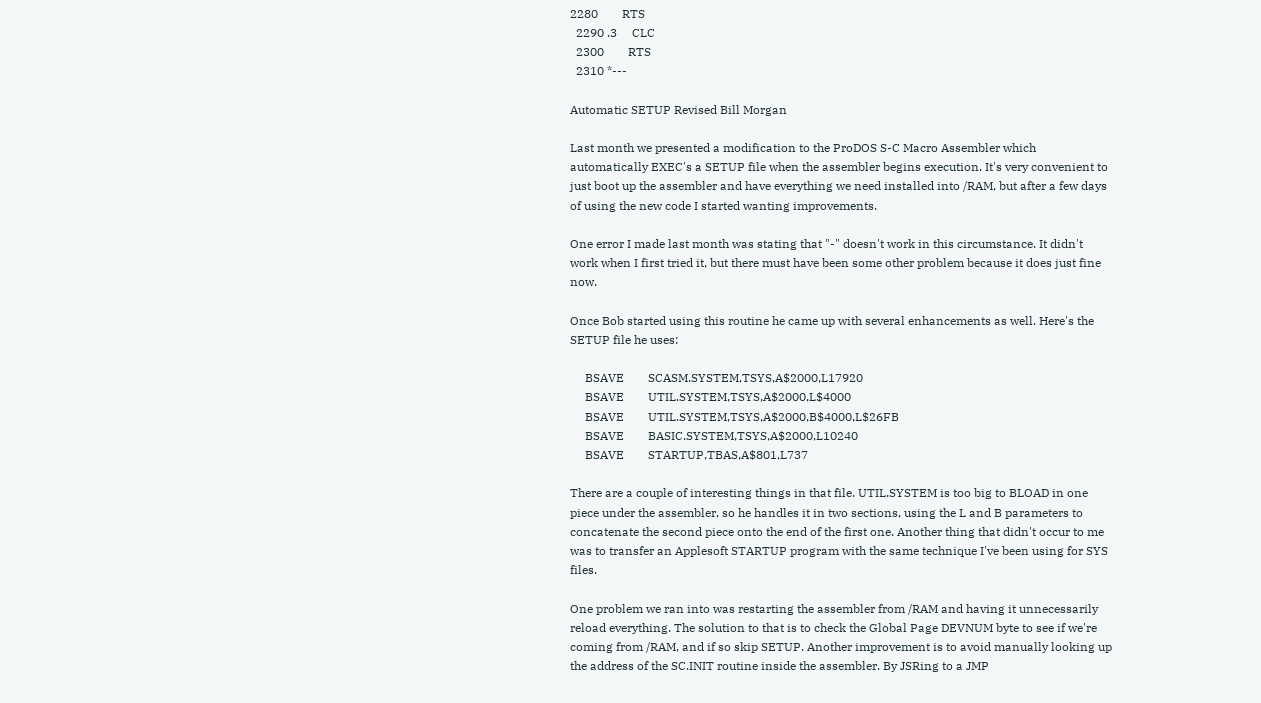2280        RTS
  2290 .3     CLC
  2300        RTS
  2310 *---

Automatic SETUP Revised Bill Morgan

Last month we presented a modification to the ProDOS S-C Macro Assembler which automatically EXEC's a SETUP file when the assembler begins execution. It's very convenient to just boot up the assembler and have everything we need installed into /RAM, but after a few days of using the new code I started wanting improvements.

One error I made last month was stating that "-" doesn't work in this circumstance. It didn't work when I first tried it, but there must have been some other problem because it does just fine now.

Once Bob started using this routine he came up with several enhancements as well. Here's the SETUP file he uses:

     BSAVE        SCASM.SYSTEM,TSYS,A$2000,L17920
     BSAVE        UTIL.SYSTEM,TSYS,A$2000,L$4000
     BSAVE        UTIL.SYSTEM,TSYS,A$2000,B$4000,L$26FB
     BSAVE        BASIC.SYSTEM,TSYS,A$2000,L10240
     BSAVE        STARTUP,TBAS,A$801,L737

There are a couple of interesting things in that file. UTIL.SYSTEM is too big to BLOAD in one piece under the assembler, so he handles it in two sections, using the L and B parameters to concatenate the second piece onto the end of the first one. Another thing that didn't occur to me was to transfer an Applesoft STARTUP program with the same technique I've been using for SYS files.

One problem we ran into was restarting the assembler from /RAM and having it unnecessarily reload everything. The solution to that is to check the Global Page DEVNUM byte to see if we're coming from /RAM, and if so skip SETUP. Another improvement is to avoid manually looking up the address of the SC.INIT routine inside the assembler. By JSRing to a JMP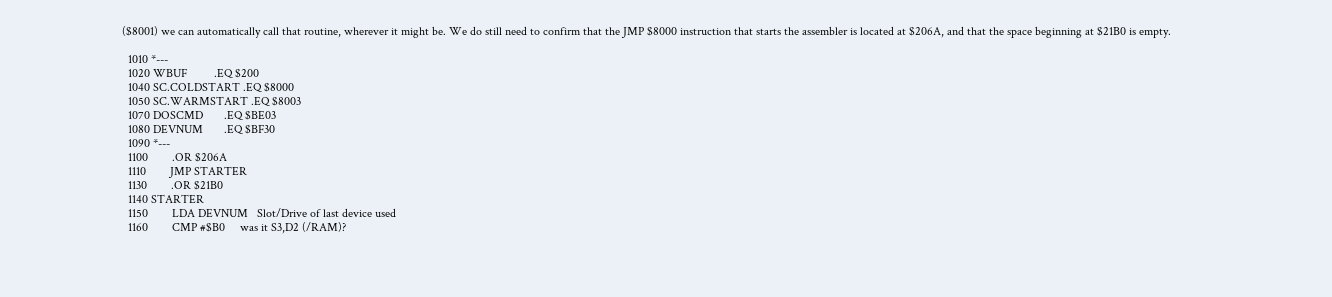($8001) we can automatically call that routine, wherever it might be. We do still need to confirm that the JMP $8000 instruction that starts the assembler is located at $206A, and that the space beginning at $21B0 is empty.

  1010 *---
  1020 WBUF         .EQ $200
  1040 SC.COLDSTART .EQ $8000
  1050 SC.WARMSTART .EQ $8003
  1070 DOSCMD       .EQ $BE03
  1080 DEVNUM       .EQ $BF30
  1090 *---
  1100        .OR $206A
  1110        JMP STARTER
  1130        .OR $21B0
  1140 STARTER
  1150        LDA DEVNUM   Slot/Drive of last device used
  1160        CMP #$B0     was it S3,D2 (/RAM)?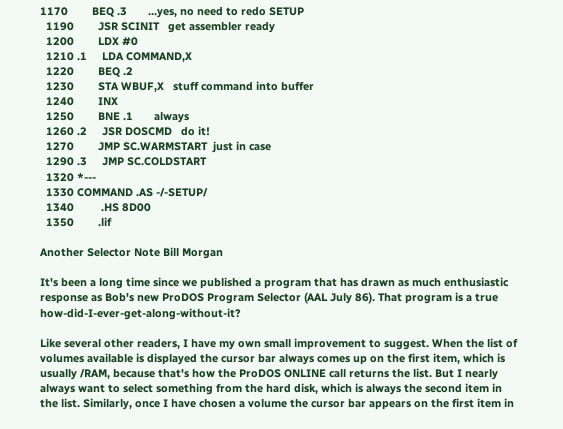1170        BEQ .3       ...yes, no need to redo SETUP
  1190        JSR SCINIT   get assembler ready
  1200        LDX #0
  1210 .1     LDA COMMAND,X
  1220        BEQ .2
  1230        STA WBUF,X   stuff command into buffer
  1240        INX
  1250        BNE .1       always
  1260 .2     JSR DOSCMD   do it!
  1270        JMP SC.WARMSTART  just in case
  1290 .3     JMP SC.COLDSTART
  1320 *---
  1330 COMMAND .AS -/-SETUP/
  1340         .HS 8D00
  1350        .lif

Another Selector Note Bill Morgan

It's been a long time since we published a program that has drawn as much enthusiastic response as Bob's new ProDOS Program Selector (AAL July 86). That program is a true how-did-I-ever-get-along-without-it?

Like several other readers, I have my own small improvement to suggest. When the list of volumes available is displayed the cursor bar always comes up on the first item, which is usually /RAM, because that's how the ProDOS ONLINE call returns the list. But I nearly always want to select something from the hard disk, which is always the second item in the list. Similarly, once I have chosen a volume the cursor bar appears on the first item in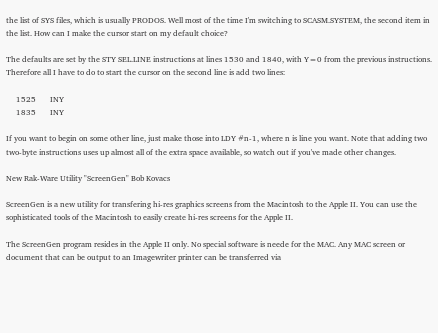the list of SYS files, which is usually PRODOS. Well most of the time I'm switching to SCASM.SYSTEM, the second item in the list. How can I make the cursor start on my default choice?

The defaults are set by the STY SEL.LINE instructions at lines 1530 and 1840, with Y=0 from the previous instructions. Therefore all I have to do to start the cursor on the second line is add two lines:

     1525       INY
     1835       INY

If you want to begin on some other line, just make those into LDY #n-1, where n is line you want. Note that adding two two-byte instructions uses up almost all of the extra space available, so watch out if you've made other changes.

New Rak-Ware Utility "ScreenGen" Bob Kovacs

ScreenGen is a new utility for transfering hi-res graphics screens from the Macintosh to the Apple II. You can use the sophisticated tools of the Macintosh to easily create hi-res screens for the Apple II.

The ScreenGen program resides in the Apple II only. No special software is neede for the MAC. Any MAC screen or document that can be output to an Imagewriter printer can be transferred via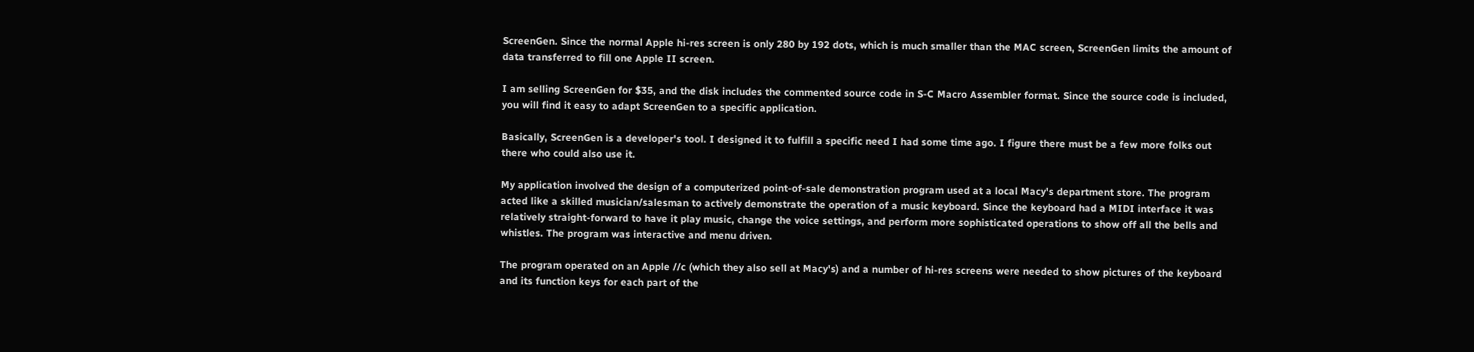ScreenGen. Since the normal Apple hi-res screen is only 280 by 192 dots, which is much smaller than the MAC screen, ScreenGen limits the amount of data transferred to fill one Apple II screen.

I am selling ScreenGen for $35, and the disk includes the commented source code in S-C Macro Assembler format. Since the source code is included, you will find it easy to adapt ScreenGen to a specific application.

Basically, ScreenGen is a developer's tool. I designed it to fulfill a specific need I had some time ago. I figure there must be a few more folks out there who could also use it.

My application involved the design of a computerized point-of-sale demonstration program used at a local Macy's department store. The program acted like a skilled musician/salesman to actively demonstrate the operation of a music keyboard. Since the keyboard had a MIDI interface it was relatively straight-forward to have it play music, change the voice settings, and perform more sophisticated operations to show off all the bells and whistles. The program was interactive and menu driven.

The program operated on an Apple //c (which they also sell at Macy's) and a number of hi-res screens were needed to show pictures of the keyboard and its function keys for each part of the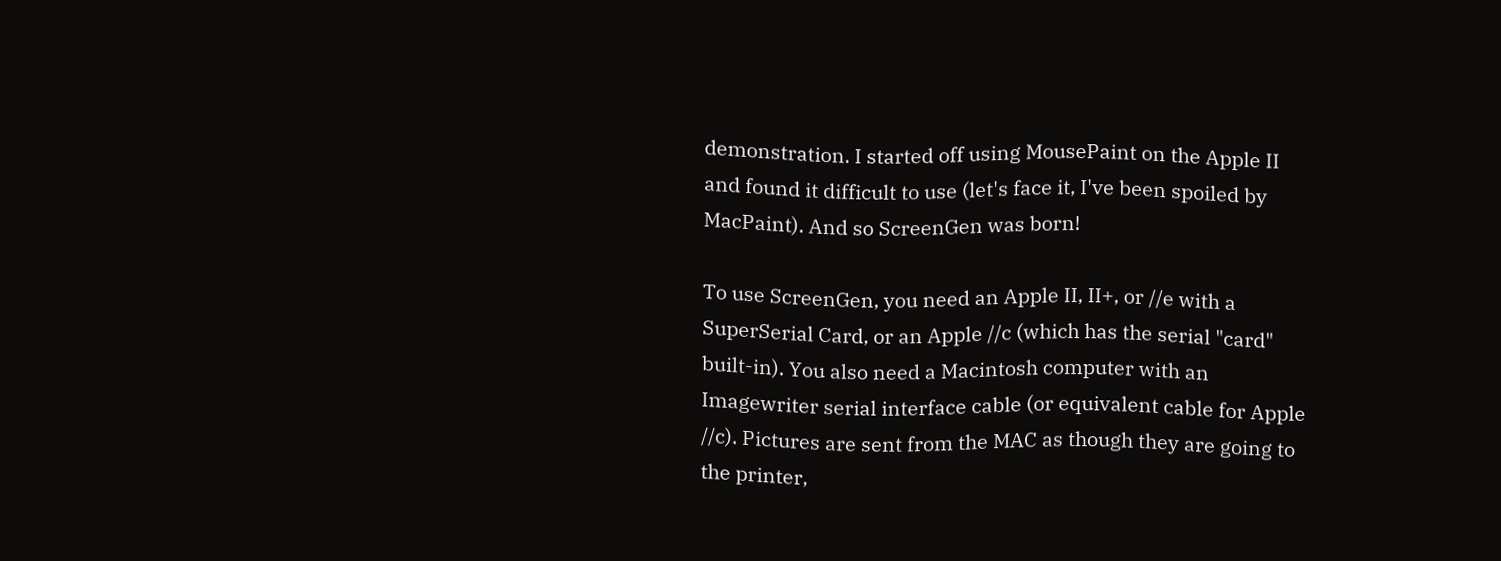demonstration. I started off using MousePaint on the Apple II and found it difficult to use (let's face it, I've been spoiled by MacPaint). And so ScreenGen was born!

To use ScreenGen, you need an Apple II, II+, or //e with a SuperSerial Card, or an Apple //c (which has the serial "card" built-in). You also need a Macintosh computer with an Imagewriter serial interface cable (or equivalent cable for Apple //c). Pictures are sent from the MAC as though they are going to the printer,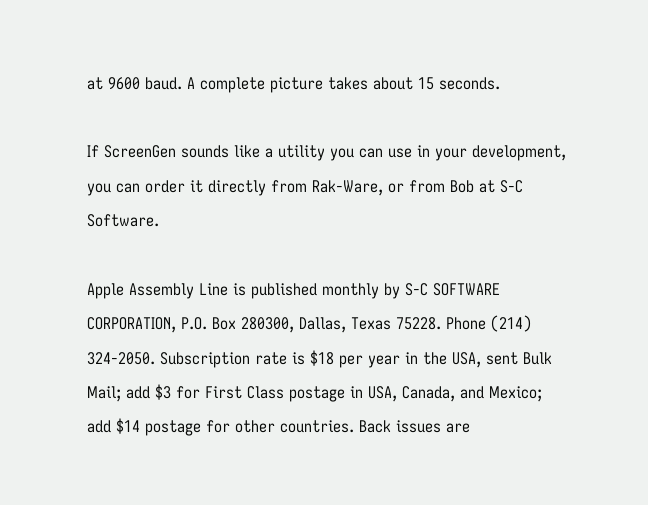at 9600 baud. A complete picture takes about 15 seconds.

If ScreenGen sounds like a utility you can use in your development, you can order it directly from Rak-Ware, or from Bob at S-C Software.

Apple Assembly Line is published monthly by S-C SOFTWARE CORPORATION, P.O. Box 280300, Dallas, Texas 75228. Phone (214) 324-2050. Subscription rate is $18 per year in the USA, sent Bulk Mail; add $3 for First Class postage in USA, Canada, and Mexico; add $14 postage for other countries. Back issues are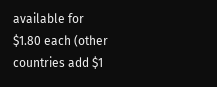available for $1.80 each (other countries add $1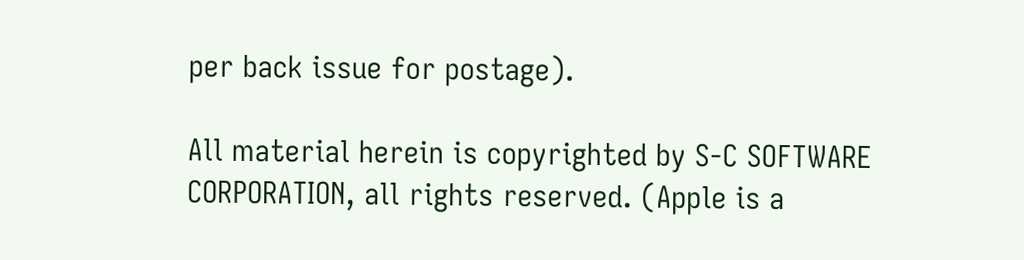per back issue for postage).

All material herein is copyrighted by S-C SOFTWARE CORPORATION, all rights reserved. (Apple is a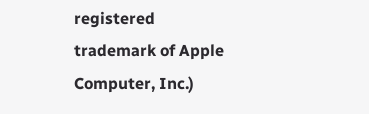registered trademark of Apple Computer, Inc.)